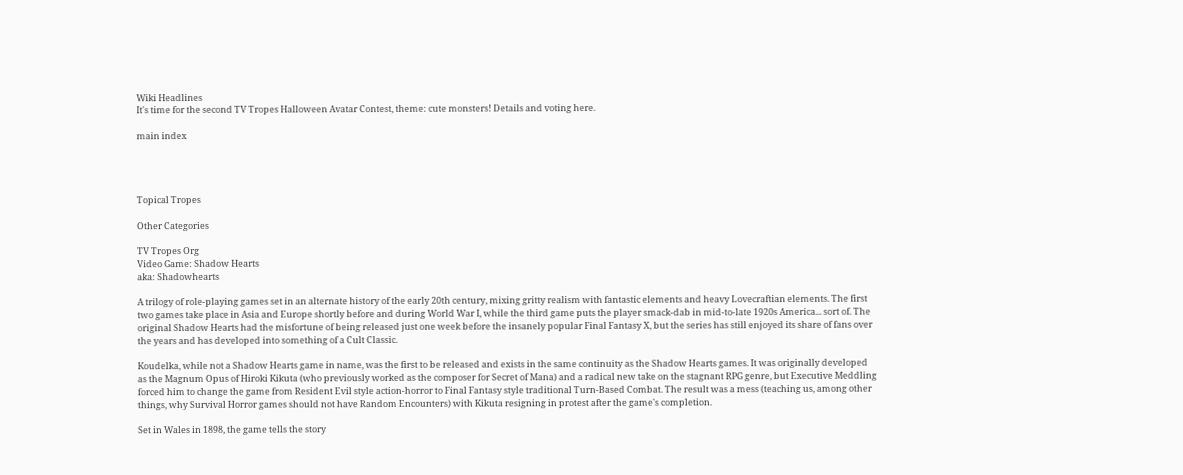Wiki Headlines
It's time for the second TV Tropes Halloween Avatar Contest, theme: cute monsters! Details and voting here.

main index




Topical Tropes

Other Categories

TV Tropes Org
Video Game: Shadow Hearts
aka: Shadowhearts

A trilogy of role-playing games set in an alternate history of the early 20th century, mixing gritty realism with fantastic elements and heavy Lovecraftian elements. The first two games take place in Asia and Europe shortly before and during World War I, while the third game puts the player smack-dab in mid-to-late 1920s America... sort of. The original Shadow Hearts had the misfortune of being released just one week before the insanely popular Final Fantasy X, but the series has still enjoyed its share of fans over the years and has developed into something of a Cult Classic.

Koudelka, while not a Shadow Hearts game in name, was the first to be released and exists in the same continuity as the Shadow Hearts games. It was originally developed as the Magnum Opus of Hiroki Kikuta (who previously worked as the composer for Secret of Mana) and a radical new take on the stagnant RPG genre, but Executive Meddling forced him to change the game from Resident Evil style action-horror to Final Fantasy style traditional Turn-Based Combat. The result was a mess (teaching us, among other things, why Survival Horror games should not have Random Encounters) with Kikuta resigning in protest after the game's completion.

Set in Wales in 1898, the game tells the story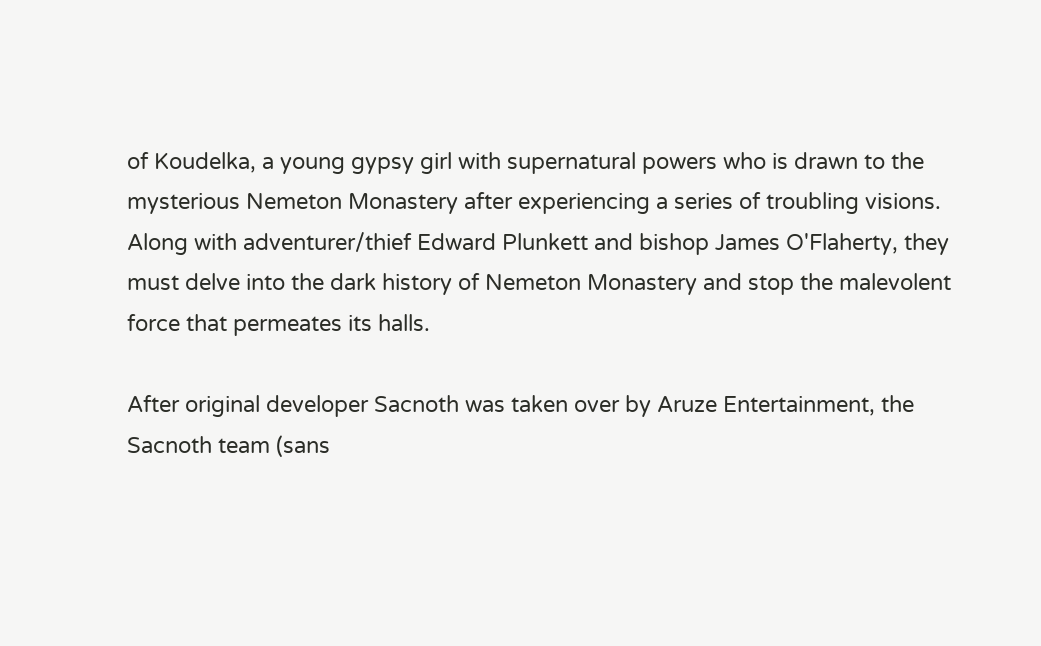of Koudelka, a young gypsy girl with supernatural powers who is drawn to the mysterious Nemeton Monastery after experiencing a series of troubling visions. Along with adventurer/thief Edward Plunkett and bishop James O'Flaherty, they must delve into the dark history of Nemeton Monastery and stop the malevolent force that permeates its halls.

After original developer Sacnoth was taken over by Aruze Entertainment, the Sacnoth team (sans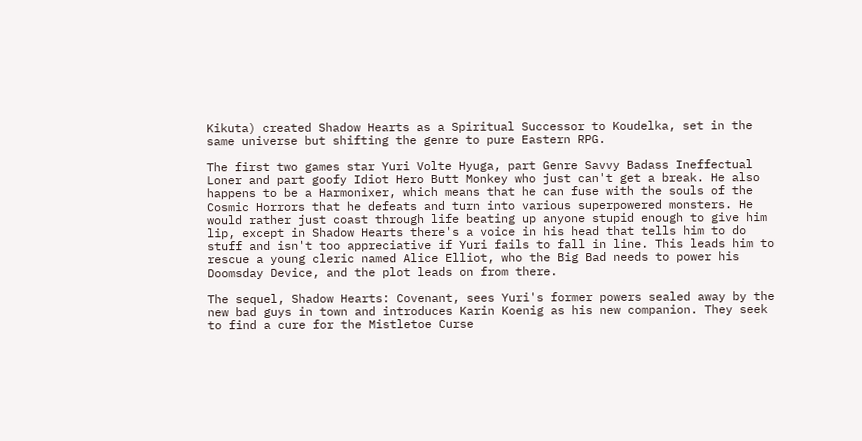Kikuta) created Shadow Hearts as a Spiritual Successor to Koudelka, set in the same universe but shifting the genre to pure Eastern RPG.

The first two games star Yuri Volte Hyuga, part Genre Savvy Badass Ineffectual Loner and part goofy Idiot Hero Butt Monkey who just can't get a break. He also happens to be a Harmonixer, which means that he can fuse with the souls of the Cosmic Horrors that he defeats and turn into various superpowered monsters. He would rather just coast through life beating up anyone stupid enough to give him lip, except in Shadow Hearts there's a voice in his head that tells him to do stuff and isn't too appreciative if Yuri fails to fall in line. This leads him to rescue a young cleric named Alice Elliot, who the Big Bad needs to power his Doomsday Device, and the plot leads on from there.

The sequel, Shadow Hearts: Covenant, sees Yuri's former powers sealed away by the new bad guys in town and introduces Karin Koenig as his new companion. They seek to find a cure for the Mistletoe Curse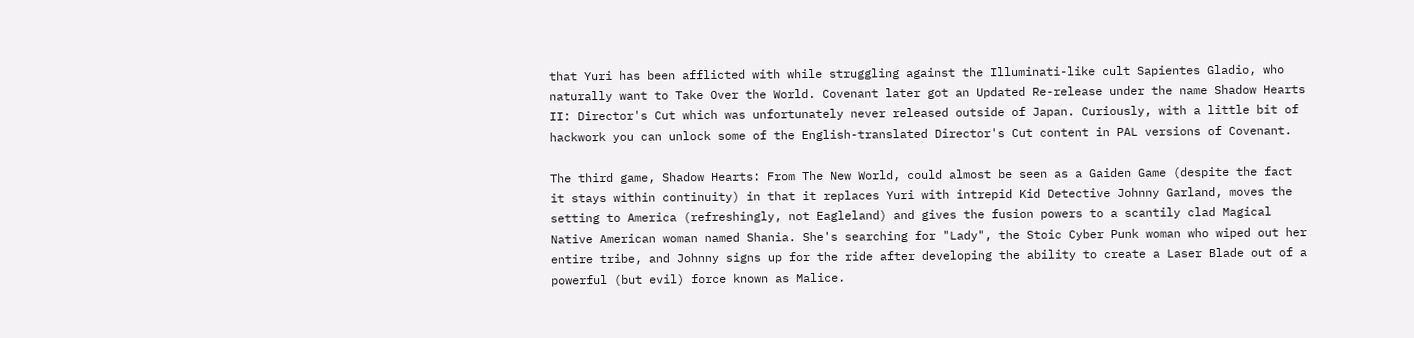that Yuri has been afflicted with while struggling against the Illuminati-like cult Sapientes Gladio, who naturally want to Take Over the World. Covenant later got an Updated Re-release under the name Shadow Hearts II: Director's Cut which was unfortunately never released outside of Japan. Curiously, with a little bit of hackwork you can unlock some of the English-translated Director's Cut content in PAL versions of Covenant.

The third game, Shadow Hearts: From The New World, could almost be seen as a Gaiden Game (despite the fact it stays within continuity) in that it replaces Yuri with intrepid Kid Detective Johnny Garland, moves the setting to America (refreshingly, not Eagleland) and gives the fusion powers to a scantily clad Magical Native American woman named Shania. She's searching for "Lady", the Stoic Cyber Punk woman who wiped out her entire tribe, and Johnny signs up for the ride after developing the ability to create a Laser Blade out of a powerful (but evil) force known as Malice.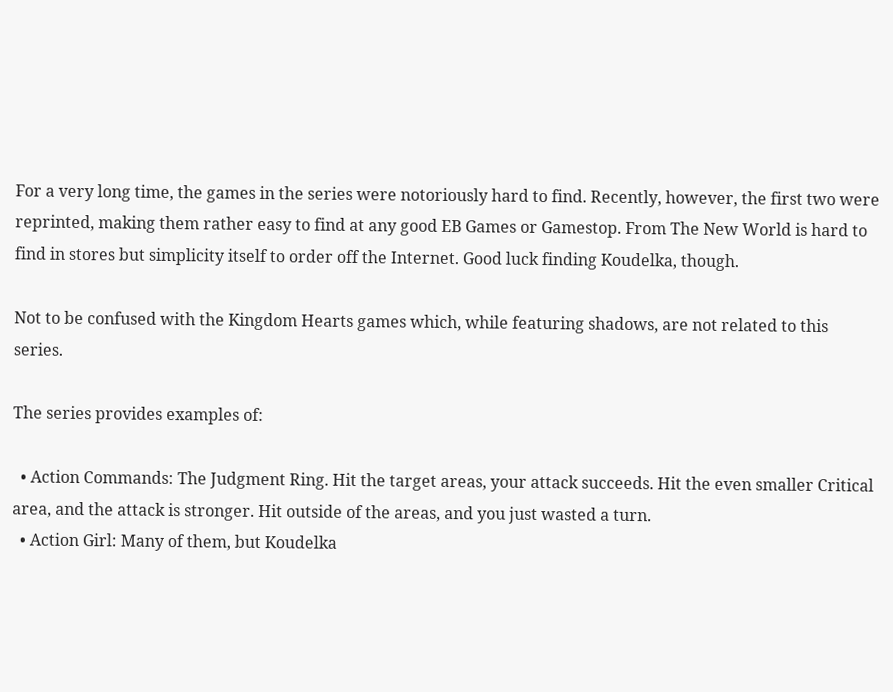For a very long time, the games in the series were notoriously hard to find. Recently, however, the first two were reprinted, making them rather easy to find at any good EB Games or Gamestop. From The New World is hard to find in stores but simplicity itself to order off the Internet. Good luck finding Koudelka, though.

Not to be confused with the Kingdom Hearts games which, while featuring shadows, are not related to this series.

The series provides examples of:

  • Action Commands: The Judgment Ring. Hit the target areas, your attack succeeds. Hit the even smaller Critical area, and the attack is stronger. Hit outside of the areas, and you just wasted a turn.
  • Action Girl: Many of them, but Koudelka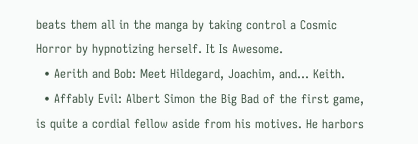beats them all in the manga by taking control a Cosmic Horror by hypnotizing herself. It Is Awesome.
  • Aerith and Bob: Meet Hildegard, Joachim, and... Keith.
  • Affably Evil: Albert Simon the Big Bad of the first game, is quite a cordial fellow aside from his motives. He harbors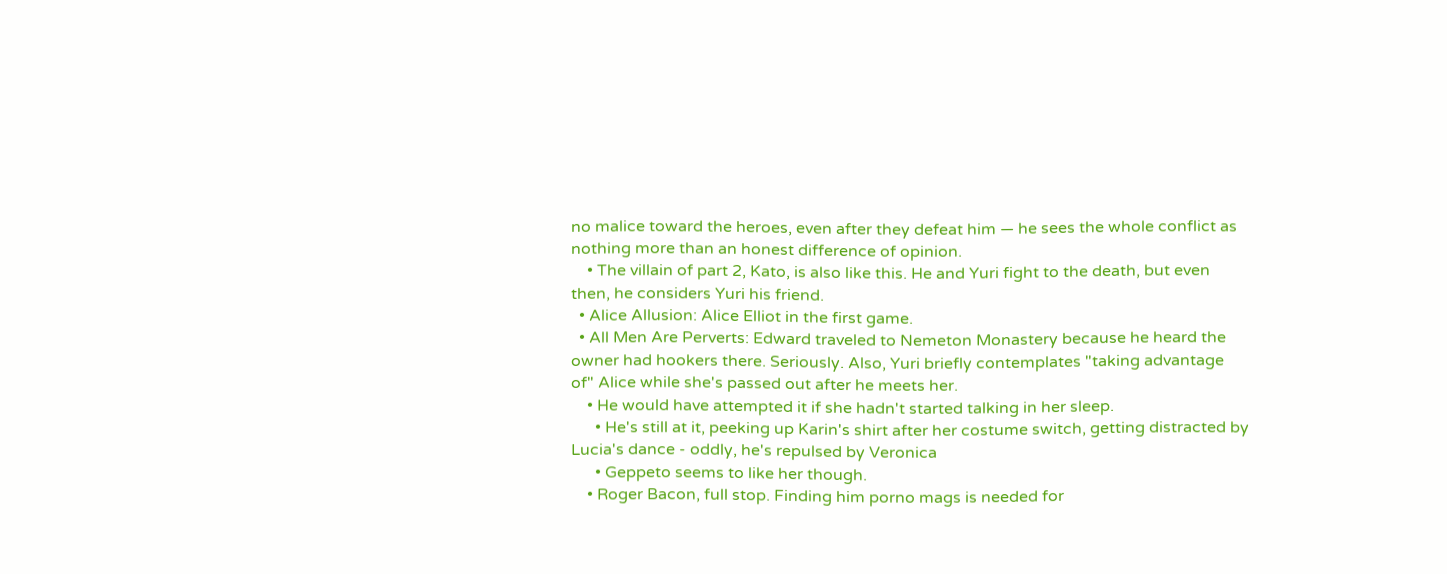no malice toward the heroes, even after they defeat him — he sees the whole conflict as nothing more than an honest difference of opinion.
    • The villain of part 2, Kato, is also like this. He and Yuri fight to the death, but even then, he considers Yuri his friend.
  • Alice Allusion: Alice Elliot in the first game.
  • All Men Are Perverts: Edward traveled to Nemeton Monastery because he heard the owner had hookers there. Seriously. Also, Yuri briefly contemplates "taking advantage of" Alice while she's passed out after he meets her.
    • He would have attempted it if she hadn't started talking in her sleep.
      • He's still at it, peeking up Karin's shirt after her costume switch, getting distracted by Lucia's dance - oddly, he's repulsed by Veronica
      • Geppeto seems to like her though.
    • Roger Bacon, full stop. Finding him porno mags is needed for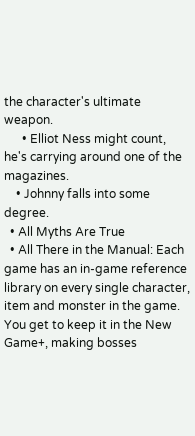the character's ultimate weapon.
      • Elliot Ness might count, he's carrying around one of the magazines.
    • Johnny falls into some degree.
  • All Myths Are True
  • All There in the Manual: Each game has an in-game reference library on every single character, item and monster in the game. You get to keep it in the New Game+, making bosses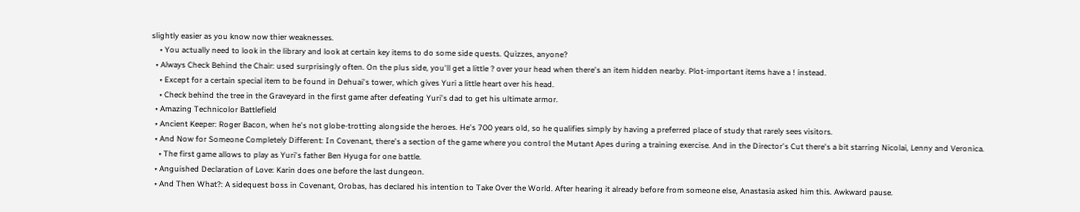slightly easier as you know now thier weaknesses.
    • You actually need to look in the library and look at certain key items to do some side quests. Quizzes, anyone?
  • Always Check Behind the Chair: used surprisingly often. On the plus side, you'll get a little ? over your head when there's an item hidden nearby. Plot-important items have a ! instead.
    • Except for a certain special item to be found in Dehuai's tower, which gives Yuri a little heart over his head.
    • Check behind the tree in the Graveyard in the first game after defeating Yuri's dad to get his ultimate armor.
  • Amazing Technicolor Battlefield
  • Ancient Keeper: Roger Bacon, when he's not globe-trotting alongside the heroes. He's 700 years old, so he qualifies simply by having a preferred place of study that rarely sees visitors.
  • And Now for Someone Completely Different: In Covenant, there's a section of the game where you control the Mutant Apes during a training exercise. And in the Director's Cut there's a bit starring Nicolai, Lenny and Veronica.
    • The first game allows to play as Yuri's father Ben Hyuga for one battle.
  • Anguished Declaration of Love: Karin does one before the last dungeon.
  • And Then What?: A sidequest boss in Covenant, Orobas, has declared his intention to Take Over the World. After hearing it already before from someone else, Anastasia asked him this. Awkward pause.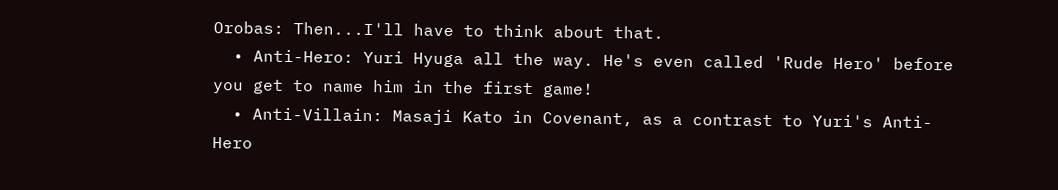Orobas: Then...I'll have to think about that.
  • Anti-Hero: Yuri Hyuga all the way. He's even called 'Rude Hero' before you get to name him in the first game!
  • Anti-Villain: Masaji Kato in Covenant, as a contrast to Yuri's Anti-Hero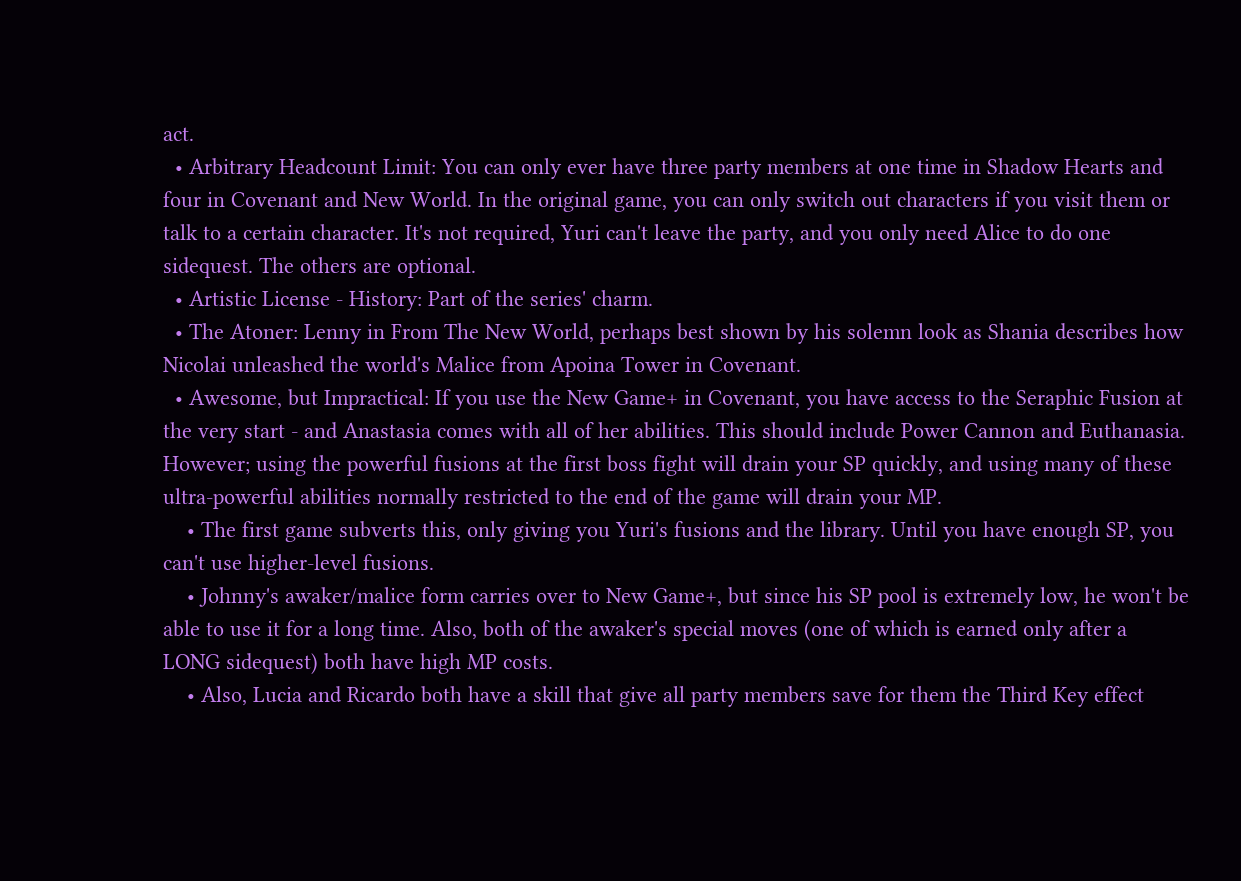act.
  • Arbitrary Headcount Limit: You can only ever have three party members at one time in Shadow Hearts and four in Covenant and New World. In the original game, you can only switch out characters if you visit them or talk to a certain character. It's not required, Yuri can't leave the party, and you only need Alice to do one sidequest. The others are optional.
  • Artistic License - History: Part of the series' charm.
  • The Atoner: Lenny in From The New World, perhaps best shown by his solemn look as Shania describes how Nicolai unleashed the world's Malice from Apoina Tower in Covenant.
  • Awesome, but Impractical: If you use the New Game+ in Covenant, you have access to the Seraphic Fusion at the very start - and Anastasia comes with all of her abilities. This should include Power Cannon and Euthanasia. However; using the powerful fusions at the first boss fight will drain your SP quickly, and using many of these ultra-powerful abilities normally restricted to the end of the game will drain your MP.
    • The first game subverts this, only giving you Yuri's fusions and the library. Until you have enough SP, you can't use higher-level fusions.
    • Johnny's awaker/malice form carries over to New Game+, but since his SP pool is extremely low, he won't be able to use it for a long time. Also, both of the awaker's special moves (one of which is earned only after a LONG sidequest) both have high MP costs.
    • Also, Lucia and Ricardo both have a skill that give all party members save for them the Third Key effect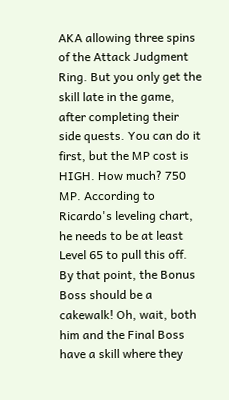AKA allowing three spins of the Attack Judgment Ring. But you only get the skill late in the game, after completing their side quests. You can do it first, but the MP cost is HIGH. How much? 750 MP. According to Ricardo's leveling chart, he needs to be at least Level 65 to pull this off. By that point, the Bonus Boss should be a cakewalk! Oh, wait, both him and the Final Boss have a skill where they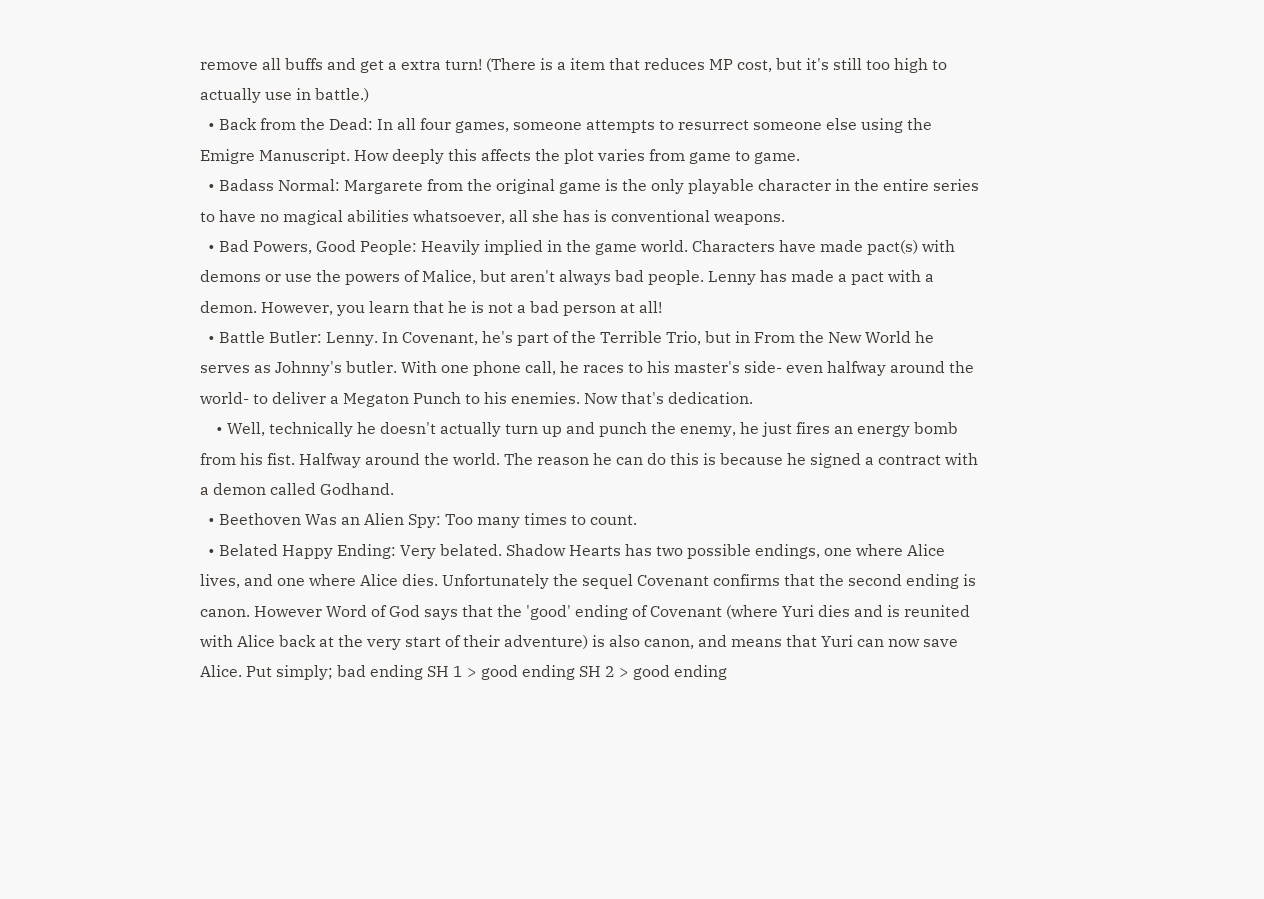remove all buffs and get a extra turn! (There is a item that reduces MP cost, but it's still too high to actually use in battle.)
  • Back from the Dead: In all four games, someone attempts to resurrect someone else using the Emigre Manuscript. How deeply this affects the plot varies from game to game.
  • Badass Normal: Margarete from the original game is the only playable character in the entire series to have no magical abilities whatsoever, all she has is conventional weapons.
  • Bad Powers, Good People: Heavily implied in the game world. Characters have made pact(s) with demons or use the powers of Malice, but aren't always bad people. Lenny has made a pact with a demon. However, you learn that he is not a bad person at all!
  • Battle Butler: Lenny. In Covenant, he's part of the Terrible Trio, but in From the New World he serves as Johnny's butler. With one phone call, he races to his master's side- even halfway around the world- to deliver a Megaton Punch to his enemies. Now that's dedication.
    • Well, technically he doesn't actually turn up and punch the enemy, he just fires an energy bomb from his fist. Halfway around the world. The reason he can do this is because he signed a contract with a demon called Godhand.
  • Beethoven Was an Alien Spy: Too many times to count.
  • Belated Happy Ending: Very belated. Shadow Hearts has two possible endings, one where Alice lives, and one where Alice dies. Unfortunately the sequel Covenant confirms that the second ending is canon. However Word of God says that the 'good' ending of Covenant (where Yuri dies and is reunited with Alice back at the very start of their adventure) is also canon, and means that Yuri can now save Alice. Put simply; bad ending SH 1 > good ending SH 2 > good ending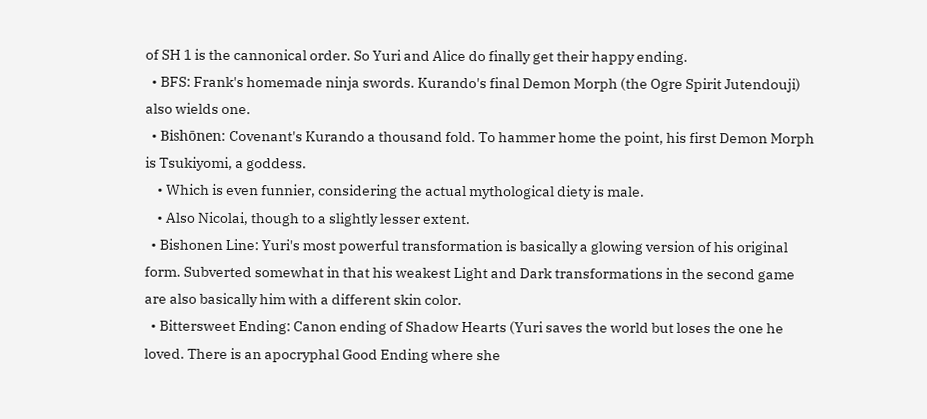of SH 1 is the cannonical order. So Yuri and Alice do finally get their happy ending.
  • BFS: Frank's homemade ninja swords. Kurando's final Demon Morph (the Ogre Spirit Jutendouji) also wields one.
  • Bishōnen: Covenant's Kurando a thousand fold. To hammer home the point, his first Demon Morph is Tsukiyomi, a goddess.
    • Which is even funnier, considering the actual mythological diety is male.
    • Also Nicolai, though to a slightly lesser extent.
  • Bishonen Line: Yuri's most powerful transformation is basically a glowing version of his original form. Subverted somewhat in that his weakest Light and Dark transformations in the second game are also basically him with a different skin color.
  • Bittersweet Ending: Canon ending of Shadow Hearts (Yuri saves the world but loses the one he loved. There is an apocryphal Good Ending where she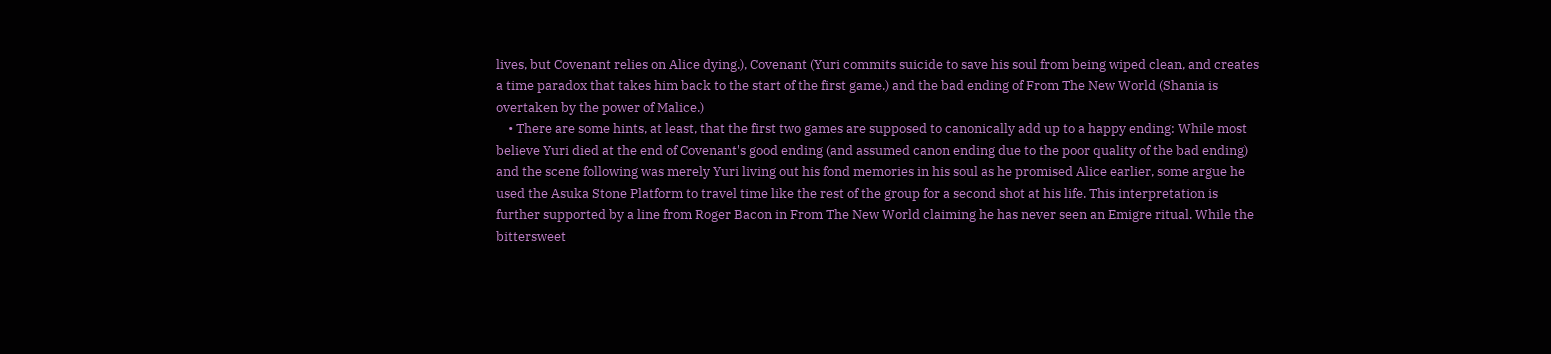lives, but Covenant relies on Alice dying.), Covenant (Yuri commits suicide to save his soul from being wiped clean, and creates a time paradox that takes him back to the start of the first game.) and the bad ending of From The New World (Shania is overtaken by the power of Malice.)
    • There are some hints, at least, that the first two games are supposed to canonically add up to a happy ending: While most believe Yuri died at the end of Covenant's good ending (and assumed canon ending due to the poor quality of the bad ending) and the scene following was merely Yuri living out his fond memories in his soul as he promised Alice earlier, some argue he used the Asuka Stone Platform to travel time like the rest of the group for a second shot at his life. This interpretation is further supported by a line from Roger Bacon in From The New World claiming he has never seen an Emigre ritual. While the bittersweet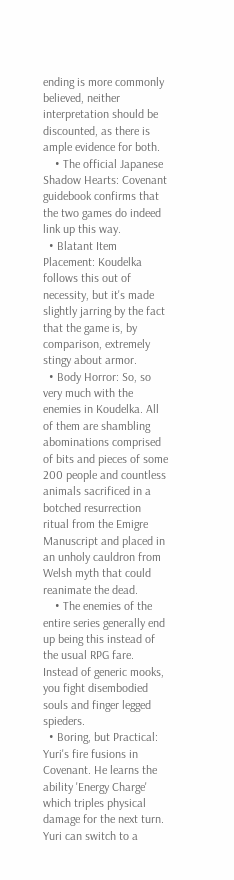ending is more commonly believed, neither interpretation should be discounted, as there is ample evidence for both.
    • The official Japanese Shadow Hearts: Covenant guidebook confirms that the two games do indeed link up this way.
  • Blatant Item Placement: Koudelka follows this out of necessity, but it's made slightly jarring by the fact that the game is, by comparison, extremely stingy about armor.
  • Body Horror: So, so very much with the enemies in Koudelka. All of them are shambling abominations comprised of bits and pieces of some 200 people and countless animals sacrificed in a botched resurrection ritual from the Emigre Manuscript and placed in an unholy cauldron from Welsh myth that could reanimate the dead.
    • The enemies of the entire series generally end up being this instead of the usual RPG fare. Instead of generic mooks, you fight disembodied souls and finger legged spieders.
  • Boring, but Practical: Yuri's fire fusions in Covenant. He learns the ability 'Energy Charge' which triples physical damage for the next turn. Yuri can switch to a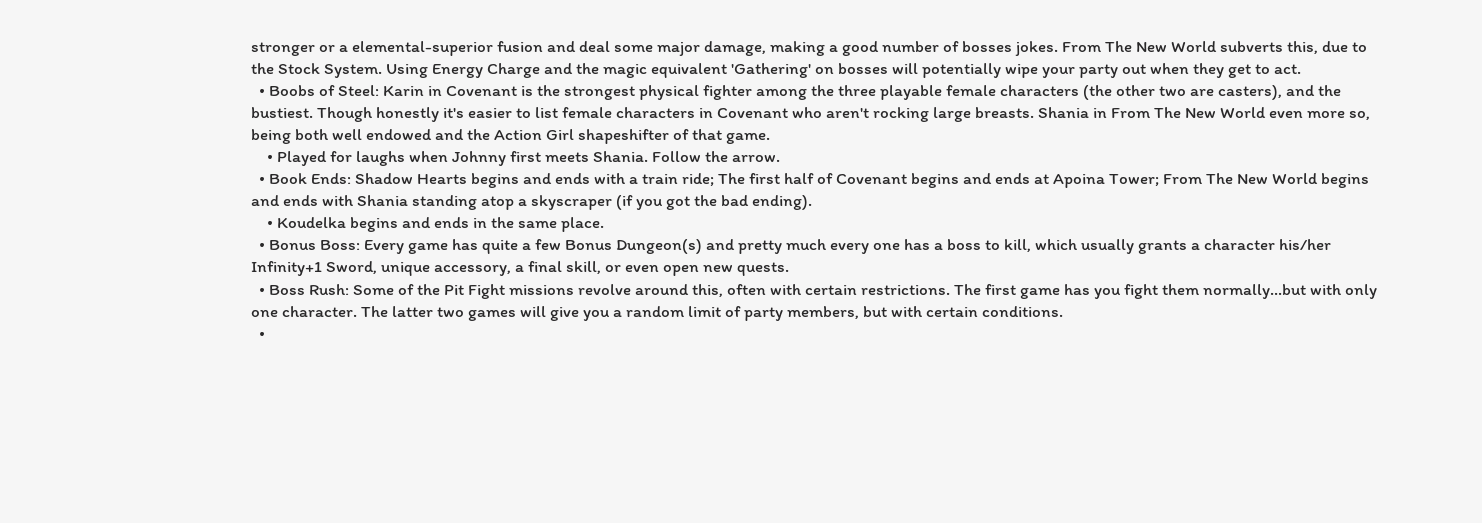stronger or a elemental-superior fusion and deal some major damage, making a good number of bosses jokes. From The New World subverts this, due to the Stock System. Using Energy Charge and the magic equivalent 'Gathering' on bosses will potentially wipe your party out when they get to act.
  • Boobs of Steel: Karin in Covenant is the strongest physical fighter among the three playable female characters (the other two are casters), and the bustiest. Though honestly it's easier to list female characters in Covenant who aren't rocking large breasts. Shania in From The New World even more so, being both well endowed and the Action Girl shapeshifter of that game.
    • Played for laughs when Johnny first meets Shania. Follow the arrow.
  • Book Ends: Shadow Hearts begins and ends with a train ride; The first half of Covenant begins and ends at Apoina Tower; From The New World begins and ends with Shania standing atop a skyscraper (if you got the bad ending).
    • Koudelka begins and ends in the same place.
  • Bonus Boss: Every game has quite a few Bonus Dungeon(s) and pretty much every one has a boss to kill, which usually grants a character his/her Infinity+1 Sword, unique accessory, a final skill, or even open new quests.
  • Boss Rush: Some of the Pit Fight missions revolve around this, often with certain restrictions. The first game has you fight them normally...but with only one character. The latter two games will give you a random limit of party members, but with certain conditions.
  •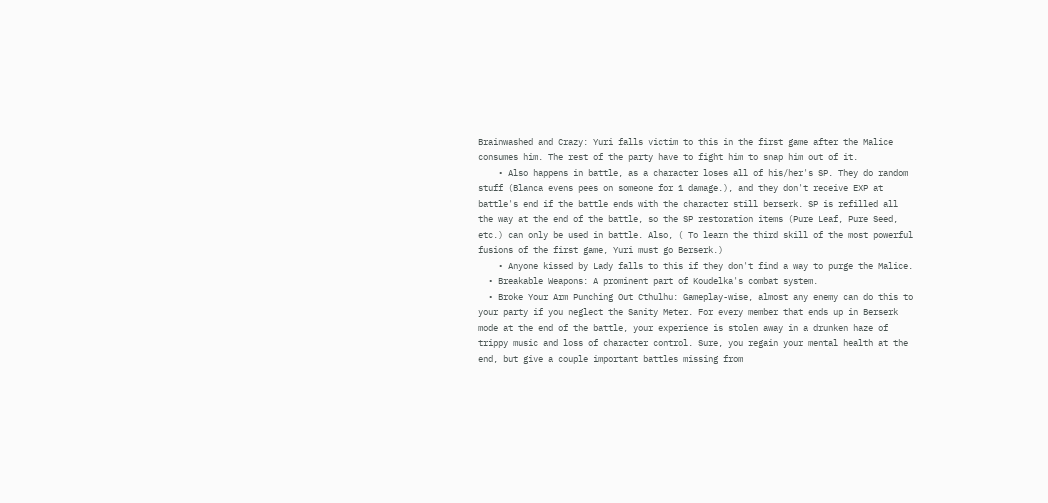Brainwashed and Crazy: Yuri falls victim to this in the first game after the Malice consumes him. The rest of the party have to fight him to snap him out of it.
    • Also happens in battle, as a character loses all of his/her's SP. They do random stuff (Blanca evens pees on someone for 1 damage.), and they don't receive EXP at battle's end if the battle ends with the character still berserk. SP is refilled all the way at the end of the battle, so the SP restoration items (Pure Leaf, Pure Seed, etc.) can only be used in battle. Also, ( To learn the third skill of the most powerful fusions of the first game, Yuri must go Berserk.)
    • Anyone kissed by Lady falls to this if they don't find a way to purge the Malice.
  • Breakable Weapons: A prominent part of Koudelka's combat system.
  • Broke Your Arm Punching Out Cthulhu: Gameplay-wise, almost any enemy can do this to your party if you neglect the Sanity Meter. For every member that ends up in Berserk mode at the end of the battle, your experience is stolen away in a drunken haze of trippy music and loss of character control. Sure, you regain your mental health at the end, but give a couple important battles missing from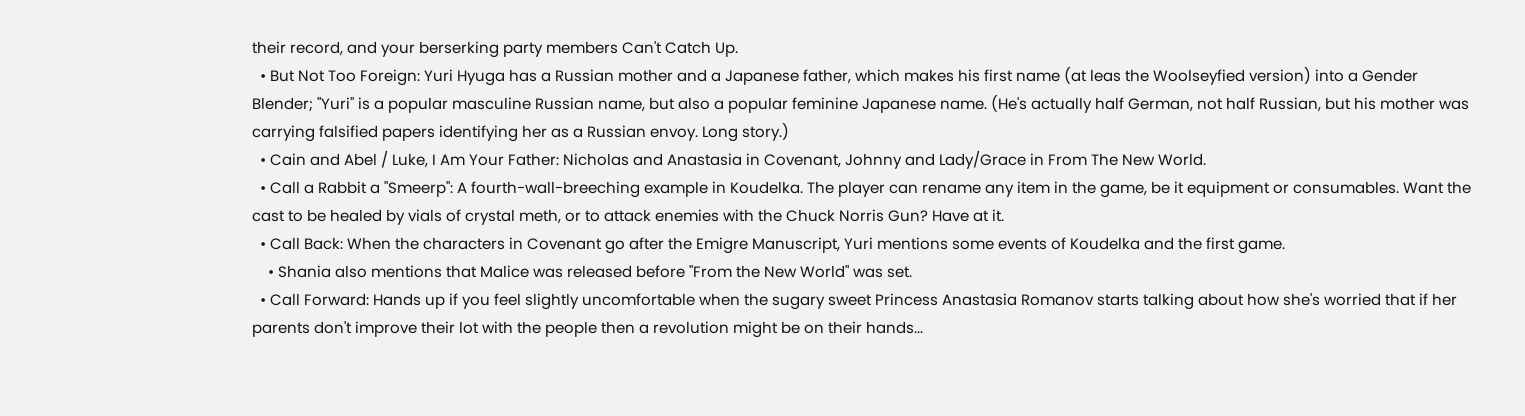their record, and your berserking party members Can't Catch Up.
  • But Not Too Foreign: Yuri Hyuga has a Russian mother and a Japanese father, which makes his first name (at leas the Woolseyfied version) into a Gender Blender; "Yuri" is a popular masculine Russian name, but also a popular feminine Japanese name. (He's actually half German, not half Russian, but his mother was carrying falsified papers identifying her as a Russian envoy. Long story.)
  • Cain and Abel / Luke, I Am Your Father: Nicholas and Anastasia in Covenant, Johnny and Lady/Grace in From The New World.
  • Call a Rabbit a "Smeerp": A fourth-wall-breeching example in Koudelka. The player can rename any item in the game, be it equipment or consumables. Want the cast to be healed by vials of crystal meth, or to attack enemies with the Chuck Norris Gun? Have at it.
  • Call Back: When the characters in Covenant go after the Emigre Manuscript, Yuri mentions some events of Koudelka and the first game.
    • Shania also mentions that Malice was released before "From the New World" was set.
  • Call Forward: Hands up if you feel slightly uncomfortable when the sugary sweet Princess Anastasia Romanov starts talking about how she's worried that if her parents don't improve their lot with the people then a revolution might be on their hands...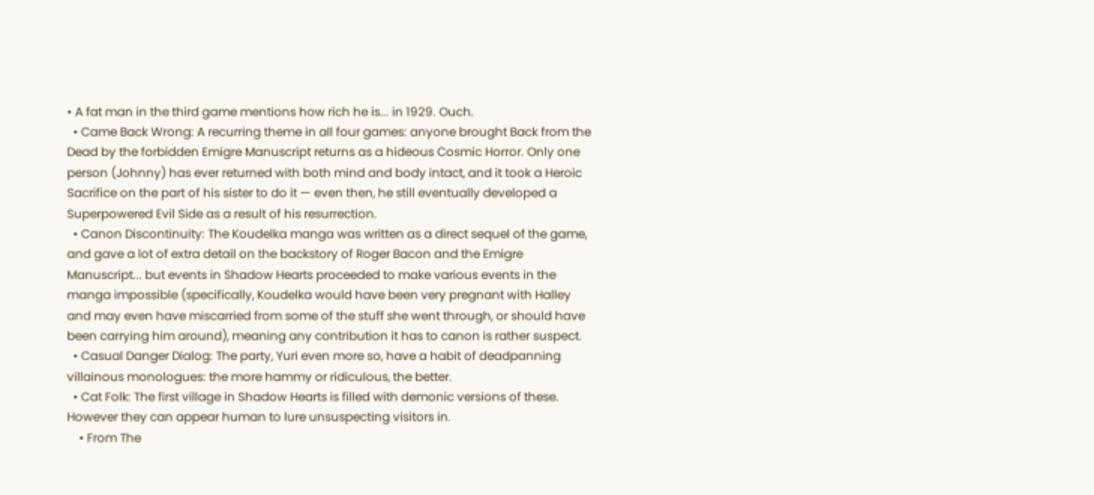• A fat man in the third game mentions how rich he is... in 1929. Ouch.
  • Came Back Wrong: A recurring theme in all four games: anyone brought Back from the Dead by the forbidden Emigre Manuscript returns as a hideous Cosmic Horror. Only one person (Johnny) has ever returned with both mind and body intact, and it took a Heroic Sacrifice on the part of his sister to do it — even then, he still eventually developed a Superpowered Evil Side as a result of his resurrection.
  • Canon Discontinuity: The Koudelka manga was written as a direct sequel of the game, and gave a lot of extra detail on the backstory of Roger Bacon and the Emigre Manuscript... but events in Shadow Hearts proceeded to make various events in the manga impossible (specifically, Koudelka would have been very pregnant with Halley and may even have miscarried from some of the stuff she went through, or should have been carrying him around), meaning any contribution it has to canon is rather suspect.
  • Casual Danger Dialog: The party, Yuri even more so, have a habit of deadpanning villainous monologues: the more hammy or ridiculous, the better.
  • Cat Folk: The first village in Shadow Hearts is filled with demonic versions of these. However they can appear human to lure unsuspecting visitors in.
    • From The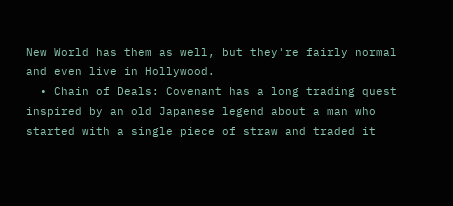New World has them as well, but they're fairly normal and even live in Hollywood.
  • Chain of Deals: Covenant has a long trading quest inspired by an old Japanese legend about a man who started with a single piece of straw and traded it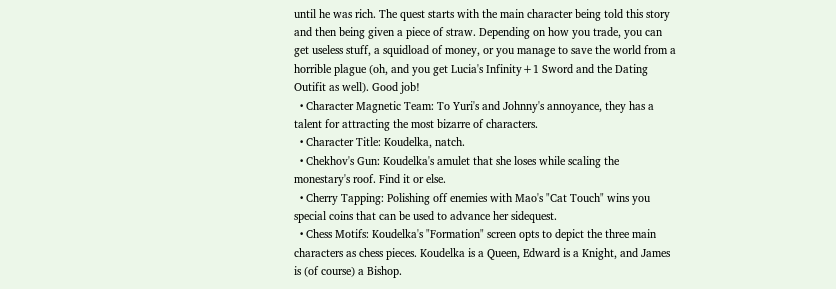until he was rich. The quest starts with the main character being told this story and then being given a piece of straw. Depending on how you trade, you can get useless stuff, a squidload of money, or you manage to save the world from a horrible plague (oh, and you get Lucia's Infinity+1 Sword and the Dating Outifit as well). Good job!
  • Character Magnetic Team: To Yuri's and Johnny's annoyance, they has a talent for attracting the most bizarre of characters.
  • Character Title: Koudelka, natch.
  • Chekhov's Gun: Koudelka's amulet that she loses while scaling the monestary's roof. Find it or else.
  • Cherry Tapping: Polishing off enemies with Mao's "Cat Touch" wins you special coins that can be used to advance her sidequest.
  • Chess Motifs: Koudelka's "Formation" screen opts to depict the three main characters as chess pieces. Koudelka is a Queen, Edward is a Knight, and James is (of course) a Bishop.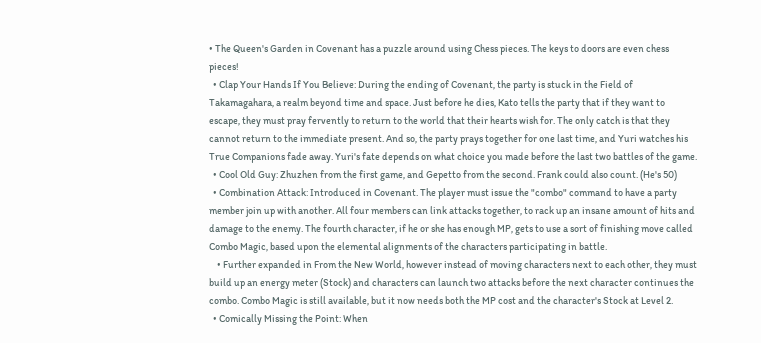• The Queen's Garden in Covenant has a puzzle around using Chess pieces. The keys to doors are even chess pieces!
  • Clap Your Hands If You Believe: During the ending of Covenant, the party is stuck in the Field of Takamagahara, a realm beyond time and space. Just before he dies, Kato tells the party that if they want to escape, they must pray fervently to return to the world that their hearts wish for. The only catch is that they cannot return to the immediate present. And so, the party prays together for one last time, and Yuri watches his True Companions fade away. Yuri's fate depends on what choice you made before the last two battles of the game.
  • Cool Old Guy: Zhuzhen from the first game, and Gepetto from the second. Frank could also count. (He's 50)
  • Combination Attack: Introduced in Covenant. The player must issue the "combo" command to have a party member join up with another. All four members can link attacks together, to rack up an insane amount of hits and damage to the enemy. The fourth character, if he or she has enough MP, gets to use a sort of finishing move called Combo Magic, based upon the elemental alignments of the characters participating in battle.
    • Further expanded in From the New World, however instead of moving characters next to each other, they must build up an energy meter (Stock) and characters can launch two attacks before the next character continues the combo. Combo Magic is still available, but it now needs both the MP cost and the character's Stock at Level 2.
  • Comically Missing the Point: When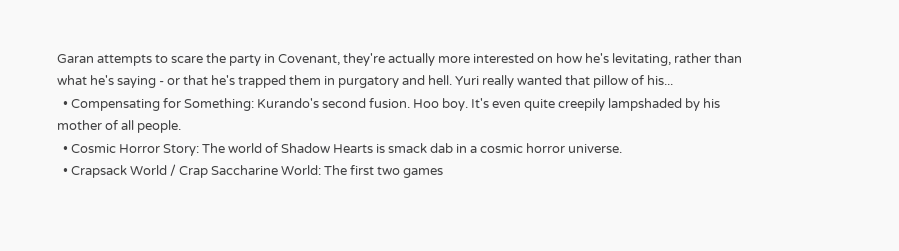Garan attempts to scare the party in Covenant, they're actually more interested on how he's levitating, rather than what he's saying - or that he's trapped them in purgatory and hell. Yuri really wanted that pillow of his...
  • Compensating for Something: Kurando's second fusion. Hoo boy. It's even quite creepily lampshaded by his mother of all people.
  • Cosmic Horror Story: The world of Shadow Hearts is smack dab in a cosmic horror universe.
  • Crapsack World / Crap Saccharine World: The first two games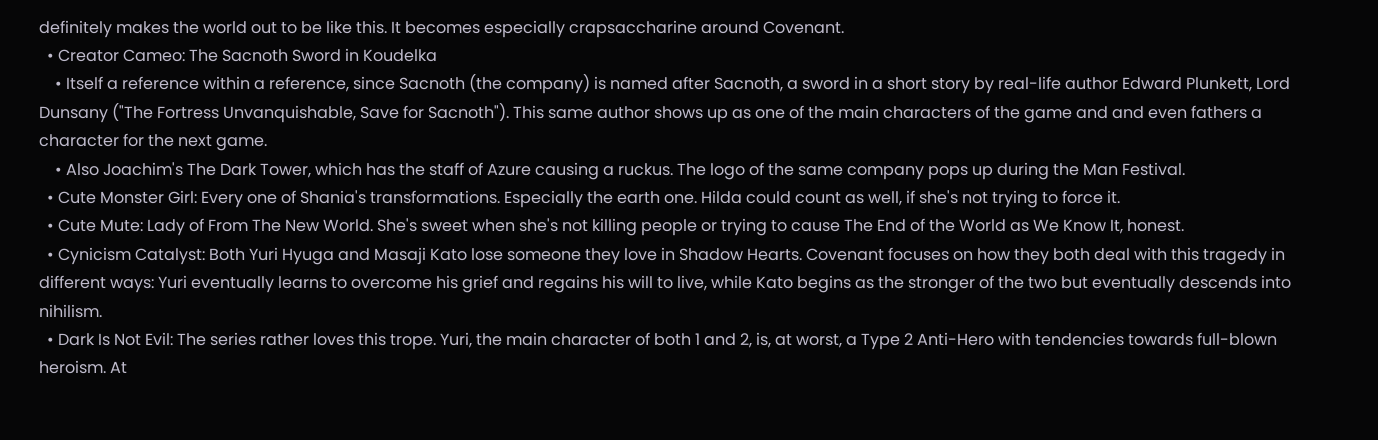definitely makes the world out to be like this. It becomes especially crapsaccharine around Covenant.
  • Creator Cameo: The Sacnoth Sword in Koudelka
    • Itself a reference within a reference, since Sacnoth (the company) is named after Sacnoth, a sword in a short story by real-life author Edward Plunkett, Lord Dunsany ("The Fortress Unvanquishable, Save for Sacnoth"). This same author shows up as one of the main characters of the game and and even fathers a character for the next game.
    • Also Joachim's The Dark Tower, which has the staff of Azure causing a ruckus. The logo of the same company pops up during the Man Festival.
  • Cute Monster Girl: Every one of Shania's transformations. Especially the earth one. Hilda could count as well, if she's not trying to force it.
  • Cute Mute: Lady of From The New World. She's sweet when she's not killing people or trying to cause The End of the World as We Know It, honest.
  • Cynicism Catalyst: Both Yuri Hyuga and Masaji Kato lose someone they love in Shadow Hearts. Covenant focuses on how they both deal with this tragedy in different ways: Yuri eventually learns to overcome his grief and regains his will to live, while Kato begins as the stronger of the two but eventually descends into nihilism.
  • Dark Is Not Evil: The series rather loves this trope. Yuri, the main character of both 1 and 2, is, at worst, a Type 2 Anti-Hero with tendencies towards full-blown heroism. At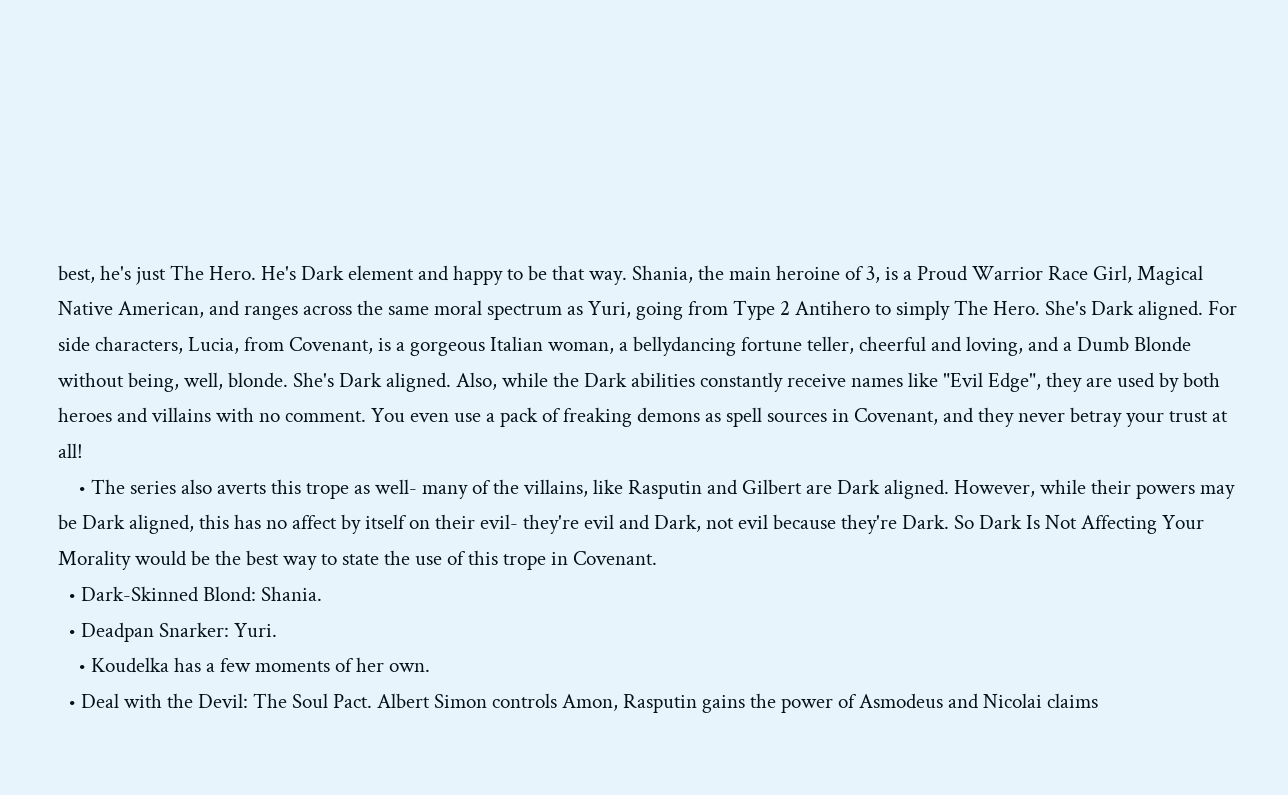best, he's just The Hero. He's Dark element and happy to be that way. Shania, the main heroine of 3, is a Proud Warrior Race Girl, Magical Native American, and ranges across the same moral spectrum as Yuri, going from Type 2 Antihero to simply The Hero. She's Dark aligned. For side characters, Lucia, from Covenant, is a gorgeous Italian woman, a bellydancing fortune teller, cheerful and loving, and a Dumb Blonde without being, well, blonde. She's Dark aligned. Also, while the Dark abilities constantly receive names like "Evil Edge", they are used by both heroes and villains with no comment. You even use a pack of freaking demons as spell sources in Covenant, and they never betray your trust at all!
    • The series also averts this trope as well- many of the villains, like Rasputin and Gilbert are Dark aligned. However, while their powers may be Dark aligned, this has no affect by itself on their evil- they're evil and Dark, not evil because they're Dark. So Dark Is Not Affecting Your Morality would be the best way to state the use of this trope in Covenant.
  • Dark-Skinned Blond: Shania.
  • Deadpan Snarker: Yuri.
    • Koudelka has a few moments of her own.
  • Deal with the Devil: The Soul Pact. Albert Simon controls Amon, Rasputin gains the power of Asmodeus and Nicolai claims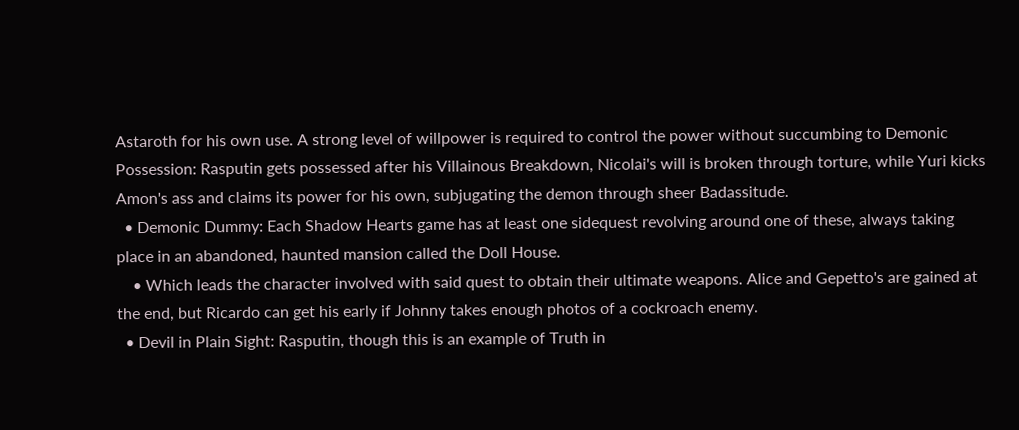Astaroth for his own use. A strong level of willpower is required to control the power without succumbing to Demonic Possession: Rasputin gets possessed after his Villainous Breakdown, Nicolai's will is broken through torture, while Yuri kicks Amon's ass and claims its power for his own, subjugating the demon through sheer Badassitude.
  • Demonic Dummy: Each Shadow Hearts game has at least one sidequest revolving around one of these, always taking place in an abandoned, haunted mansion called the Doll House.
    • Which leads the character involved with said quest to obtain their ultimate weapons. Alice and Gepetto's are gained at the end, but Ricardo can get his early if Johnny takes enough photos of a cockroach enemy.
  • Devil in Plain Sight: Rasputin, though this is an example of Truth in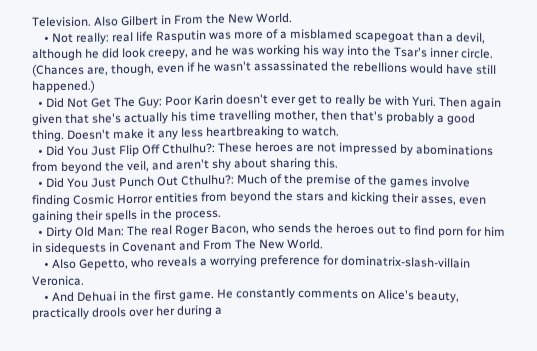Television. Also Gilbert in From the New World.
    • Not really: real life Rasputin was more of a misblamed scapegoat than a devil, although he did look creepy, and he was working his way into the Tsar's inner circle. (Chances are, though, even if he wasn't assassinated the rebellions would have still happened.)
  • Did Not Get The Guy: Poor Karin doesn't ever get to really be with Yuri. Then again given that she's actually his time travelling mother, then that's probably a good thing. Doesn't make it any less heartbreaking to watch.
  • Did You Just Flip Off Cthulhu?: These heroes are not impressed by abominations from beyond the veil, and aren't shy about sharing this.
  • Did You Just Punch Out Cthulhu?: Much of the premise of the games involve finding Cosmic Horror entities from beyond the stars and kicking their asses, even gaining their spells in the process.
  • Dirty Old Man: The real Roger Bacon, who sends the heroes out to find porn for him in sidequests in Covenant and From The New World.
    • Also Gepetto, who reveals a worrying preference for dominatrix-slash-villain Veronica.
    • And Dehuai in the first game. He constantly comments on Alice's beauty, practically drools over her during a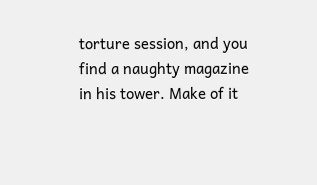torture session, and you find a naughty magazine in his tower. Make of it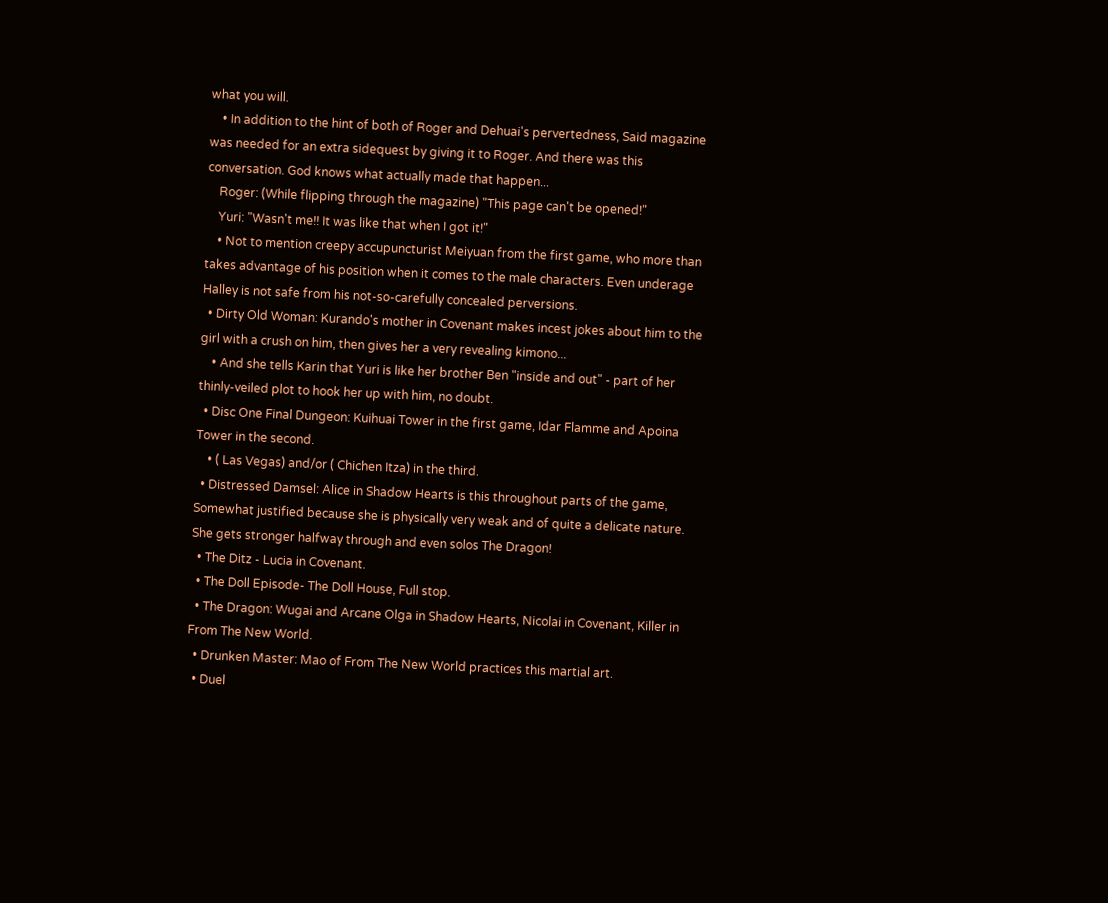what you will.
    • In addition to the hint of both of Roger and Dehuai's pervertedness, Said magazine was needed for an extra sidequest by giving it to Roger. And there was this conversation. God knows what actually made that happen...
    Roger: (While flipping through the magazine) "This page can't be opened!"
    Yuri: "Wasn't me!! It was like that when I got it!"
    • Not to mention creepy accupuncturist Meiyuan from the first game, who more than takes advantage of his position when it comes to the male characters. Even underage Halley is not safe from his not-so-carefully concealed perversions.
  • Dirty Old Woman: Kurando's mother in Covenant makes incest jokes about him to the girl with a crush on him, then gives her a very revealing kimono...
    • And she tells Karin that Yuri is like her brother Ben "inside and out" - part of her thinly-veiled plot to hook her up with him, no doubt.
  • Disc One Final Dungeon: Kuihuai Tower in the first game, Idar Flamme and Apoina Tower in the second.
    • ( Las Vegas) and/or ( Chichen Itza) in the third.
  • Distressed Damsel: Alice in Shadow Hearts is this throughout parts of the game, Somewhat justified because she is physically very weak and of quite a delicate nature. She gets stronger halfway through and even solos The Dragon!
  • The Ditz - Lucia in Covenant.
  • The Doll Episode- The Doll House, Full stop.
  • The Dragon: Wugai and Arcane Olga in Shadow Hearts, Nicolai in Covenant, Killer in From The New World.
  • Drunken Master: Mao of From The New World practices this martial art.
  • Duel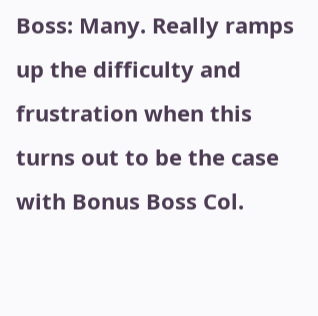Boss: Many. Really ramps up the difficulty and frustration when this turns out to be the case with Bonus Boss Col.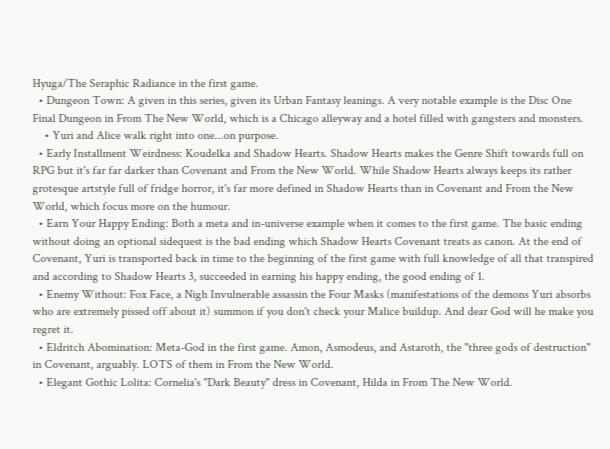Hyuga/The Seraphic Radiance in the first game.
  • Dungeon Town: A given in this series, given its Urban Fantasy leanings. A very notable example is the Disc One Final Dungeon in From The New World, which is a Chicago alleyway and a hotel filled with gangsters and monsters.
    • Yuri and Alice walk right into one...on purpose.
  • Early Installment Weirdness: Koudelka and Shadow Hearts. Shadow Hearts makes the Genre Shift towards full on RPG but it's far far darker than Covenant and From the New World. While Shadow Hearts always keeps its rather grotesque artstyle full of fridge horror, it's far more defined in Shadow Hearts than in Covenant and From the New World, which focus more on the humour.
  • Earn Your Happy Ending: Both a meta and in-universe example when it comes to the first game. The basic ending without doing an optional sidequest is the bad ending which Shadow Hearts Covenant treats as canon. At the end of Covenant, Yuri is transported back in time to the beginning of the first game with full knowledge of all that transpired and according to Shadow Hearts 3, succeeded in earning his happy ending, the good ending of 1.
  • Enemy Without: Fox Face, a Nigh Invulnerable assassin the Four Masks (manifestations of the demons Yuri absorbs who are extremely pissed off about it) summon if you don't check your Malice buildup. And dear God will he make you regret it.
  • Eldritch Abomination: Meta-God in the first game. Amon, Asmodeus, and Astaroth, the "three gods of destruction" in Covenant, arguably. LOTS of them in From the New World.
  • Elegant Gothic Lolita: Cornelia's "Dark Beauty" dress in Covenant, Hilda in From The New World.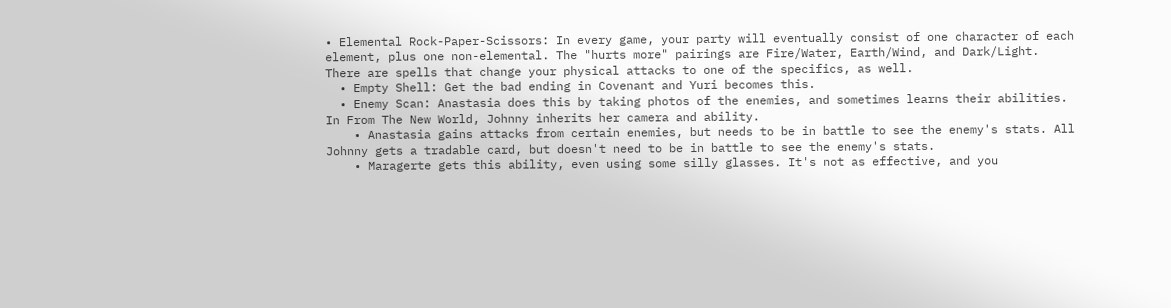• Elemental Rock-Paper-Scissors: In every game, your party will eventually consist of one character of each element, plus one non-elemental. The "hurts more" pairings are Fire/Water, Earth/Wind, and Dark/Light. There are spells that change your physical attacks to one of the specifics, as well.
  • Empty Shell: Get the bad ending in Covenant and Yuri becomes this.
  • Enemy Scan: Anastasia does this by taking photos of the enemies, and sometimes learns their abilities. In From The New World, Johnny inherits her camera and ability.
    • Anastasia gains attacks from certain enemies, but needs to be in battle to see the enemy's stats. All Johnny gets a tradable card, but doesn't need to be in battle to see the enemy's stats.
    • Maragerte gets this ability, even using some silly glasses. It's not as effective, and you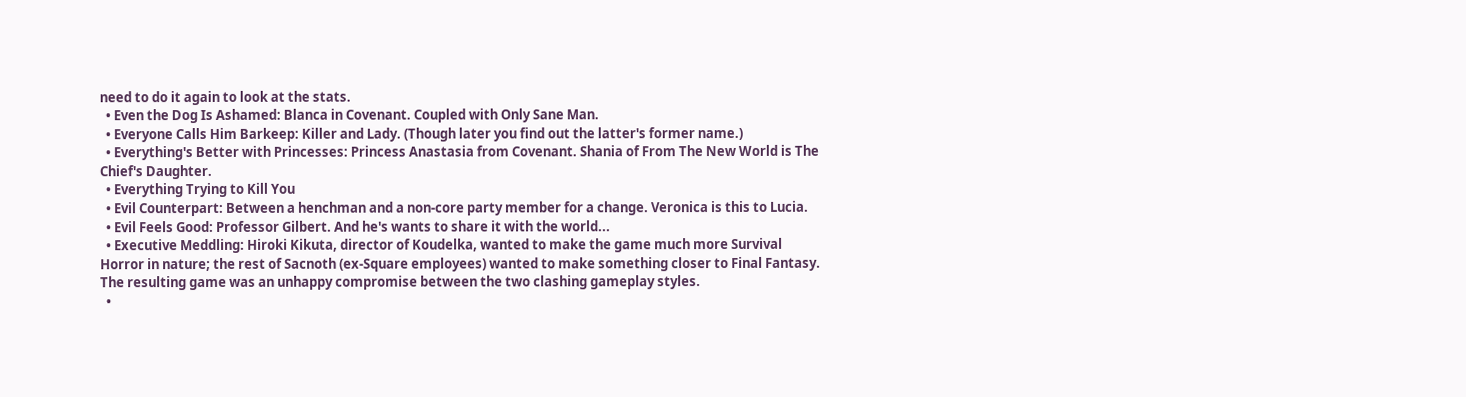need to do it again to look at the stats.
  • Even the Dog Is Ashamed: Blanca in Covenant. Coupled with Only Sane Man.
  • Everyone Calls Him Barkeep: Killer and Lady. (Though later you find out the latter's former name.)
  • Everything's Better with Princesses: Princess Anastasia from Covenant. Shania of From The New World is The Chief's Daughter.
  • Everything Trying to Kill You
  • Evil Counterpart: Between a henchman and a non-core party member for a change. Veronica is this to Lucia.
  • Evil Feels Good: Professor Gilbert. And he's wants to share it with the world...
  • Executive Meddling: Hiroki Kikuta, director of Koudelka, wanted to make the game much more Survival Horror in nature; the rest of Sacnoth (ex-Square employees) wanted to make something closer to Final Fantasy. The resulting game was an unhappy compromise between the two clashing gameplay styles.
  •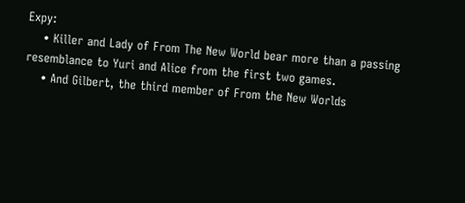Expy:
    • Killer and Lady of From The New World bear more than a passing resemblance to Yuri and Alice from the first two games.
    • And Gilbert, the third member of From the New Worlds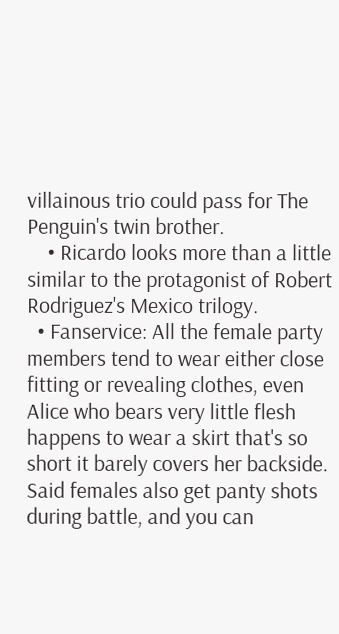villainous trio could pass for The Penguin's twin brother.
    • Ricardo looks more than a little similar to the protagonist of Robert Rodriguez's Mexico trilogy.
  • Fanservice: All the female party members tend to wear either close fitting or revealing clothes, even Alice who bears very little flesh happens to wear a skirt that's so short it barely covers her backside. Said females also get panty shots during battle, and you can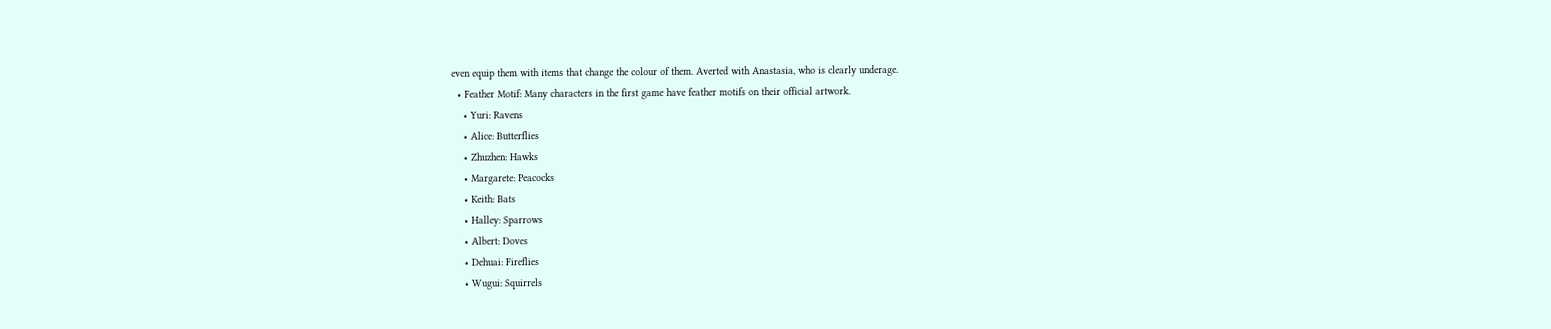even equip them with items that change the colour of them. Averted with Anastasia, who is clearly underage.
  • Feather Motif: Many characters in the first game have feather motifs on their official artwork.
    • Yuri: Ravens
    • Alice: Butterflies
    • Zhuzhen: Hawks
    • Margarete: Peacocks
    • Keith: Bats
    • Halley: Sparrows
    • Albert: Doves
    • Dehuai: Fireflies
    • Wugui: Squirrels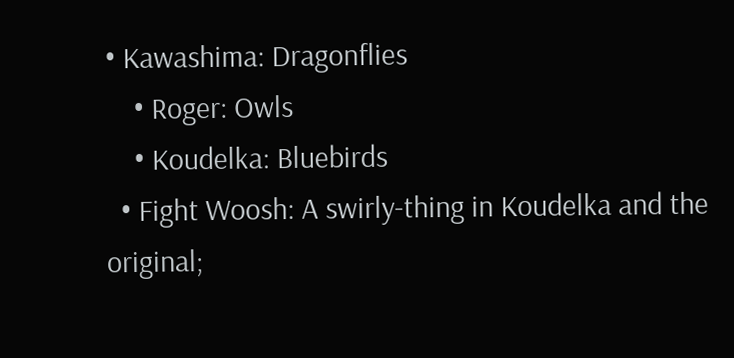• Kawashima: Dragonflies
    • Roger: Owls
    • Koudelka: Bluebirds
  • Fight Woosh: A swirly-thing in Koudelka and the original;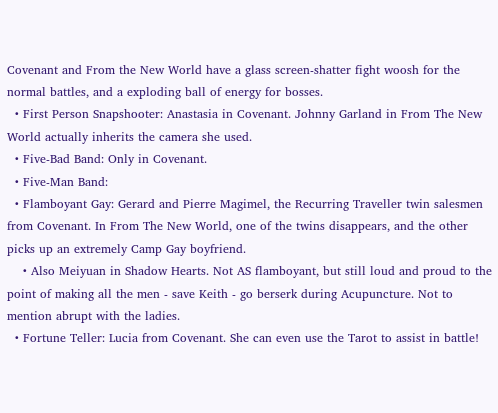Covenant and From the New World have a glass screen-shatter fight woosh for the normal battles, and a exploding ball of energy for bosses.
  • First Person Snapshooter: Anastasia in Covenant. Johnny Garland in From The New World actually inherits the camera she used.
  • Five-Bad Band: Only in Covenant.
  • Five-Man Band:
  • Flamboyant Gay: Gerard and Pierre Magimel, the Recurring Traveller twin salesmen from Covenant. In From The New World, one of the twins disappears, and the other picks up an extremely Camp Gay boyfriend.
    • Also Meiyuan in Shadow Hearts. Not AS flamboyant, but still loud and proud to the point of making all the men - save Keith - go berserk during Acupuncture. Not to mention abrupt with the ladies.
  • Fortune Teller: Lucia from Covenant. She can even use the Tarot to assist in battle!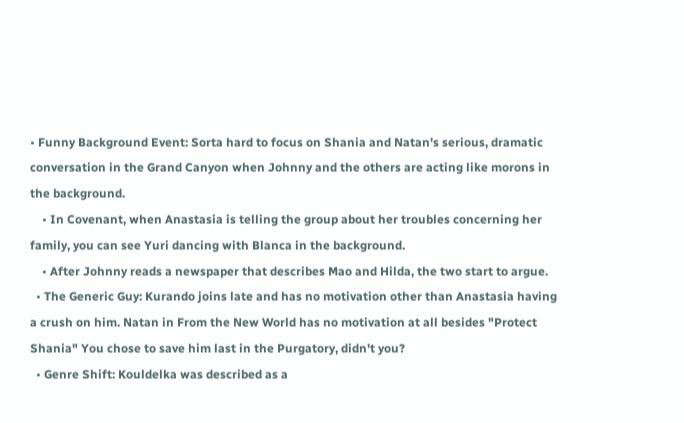• Funny Background Event: Sorta hard to focus on Shania and Natan's serious, dramatic conversation in the Grand Canyon when Johnny and the others are acting like morons in the background.
    • In Covenant, when Anastasia is telling the group about her troubles concerning her family, you can see Yuri dancing with Blanca in the background.
    • After Johnny reads a newspaper that describes Mao and Hilda, the two start to argue.
  • The Generic Guy: Kurando joins late and has no motivation other than Anastasia having a crush on him. Natan in From the New World has no motivation at all besides "Protect Shania" You chose to save him last in the Purgatory, didn't you?
  • Genre Shift: Kouldelka was described as a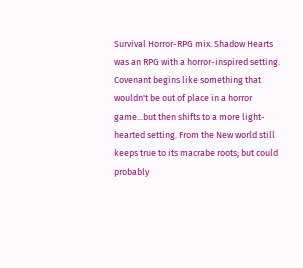Survival Horror-RPG mix. Shadow Hearts was an RPG with a horror-inspired setting. Covenant begins like something that wouldn't be out of place in a horror game...but then shifts to a more light-hearted setting. From the New world still keeps true to its macrabe roots; but could probably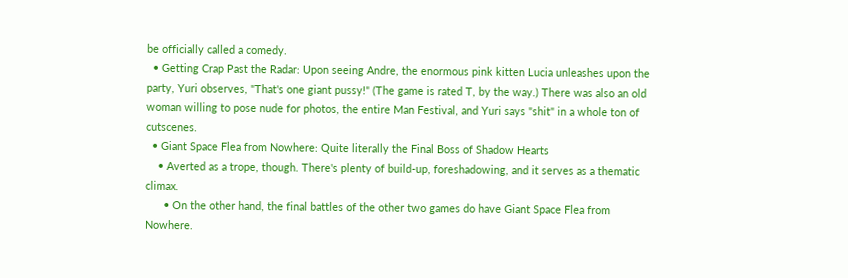be officially called a comedy.
  • Getting Crap Past the Radar: Upon seeing Andre, the enormous pink kitten Lucia unleashes upon the party, Yuri observes, "That's one giant pussy!" (The game is rated T, by the way.) There was also an old woman willing to pose nude for photos, the entire Man Festival, and Yuri says "shit" in a whole ton of cutscenes.
  • Giant Space Flea from Nowhere: Quite literally the Final Boss of Shadow Hearts
    • Averted as a trope, though. There's plenty of build-up, foreshadowing, and it serves as a thematic climax.
      • On the other hand, the final battles of the other two games do have Giant Space Flea from Nowhere.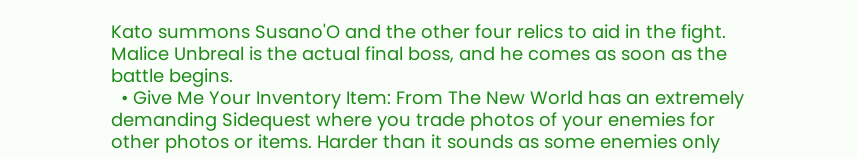Kato summons Susano'O and the other four relics to aid in the fight. Malice Unbreal is the actual final boss, and he comes as soon as the battle begins.
  • Give Me Your Inventory Item: From The New World has an extremely demanding Sidequest where you trade photos of your enemies for other photos or items. Harder than it sounds as some enemies only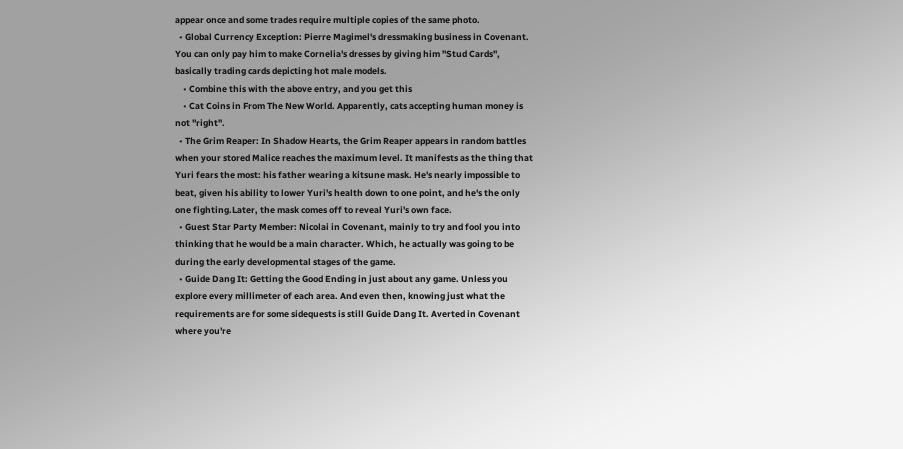appear once and some trades require multiple copies of the same photo.
  • Global Currency Exception: Pierre Magimel's dressmaking business in Covenant. You can only pay him to make Cornelia's dresses by giving him "Stud Cards", basically trading cards depicting hot male models.
    • Combine this with the above entry, and you get this
    • Cat Coins in From The New World. Apparently, cats accepting human money is not "right".
  • The Grim Reaper: In Shadow Hearts, the Grim Reaper appears in random battles when your stored Malice reaches the maximum level. It manifests as the thing that Yuri fears the most: his father wearing a kitsune mask. He's nearly impossible to beat, given his ability to lower Yuri's health down to one point, and he's the only one fighting.Later, the mask comes off to reveal Yuri's own face.
  • Guest Star Party Member: Nicolai in Covenant, mainly to try and fool you into thinking that he would be a main character. Which, he actually was going to be during the early developmental stages of the game.
  • Guide Dang It: Getting the Good Ending in just about any game. Unless you explore every millimeter of each area. And even then, knowing just what the requirements are for some sidequests is still Guide Dang It. Averted in Covenant where you're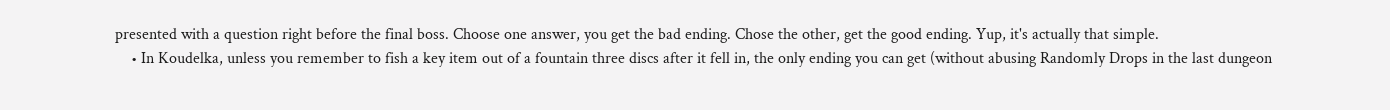presented with a question right before the final boss. Choose one answer, you get the bad ending. Chose the other, get the good ending. Yup, it's actually that simple.
    • In Koudelka, unless you remember to fish a key item out of a fountain three discs after it fell in, the only ending you can get (without abusing Randomly Drops in the last dungeon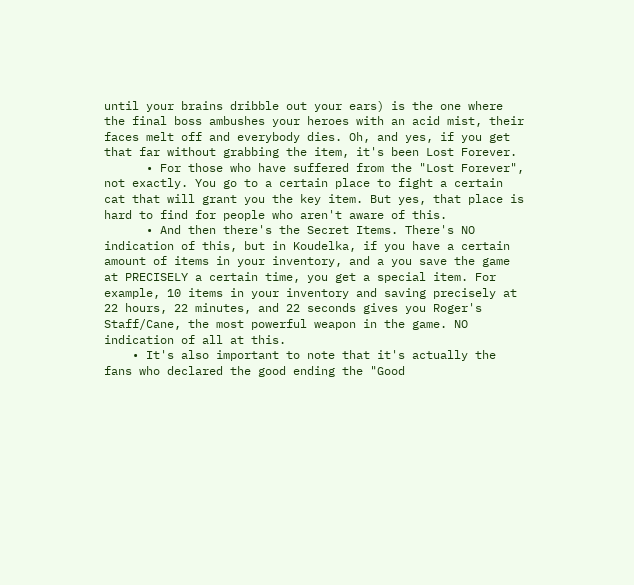until your brains dribble out your ears) is the one where the final boss ambushes your heroes with an acid mist, their faces melt off and everybody dies. Oh, and yes, if you get that far without grabbing the item, it's been Lost Forever.
      • For those who have suffered from the "Lost Forever", not exactly. You go to a certain place to fight a certain cat that will grant you the key item. But yes, that place is hard to find for people who aren't aware of this.
      • And then there's the Secret Items. There's NO indication of this, but in Koudelka, if you have a certain amount of items in your inventory, and a you save the game at PRECISELY a certain time, you get a special item. For example, 10 items in your inventory and saving precisely at 22 hours, 22 minutes, and 22 seconds gives you Roger's Staff/Cane, the most powerful weapon in the game. NO indication of all at this.
    • It's also important to note that it's actually the fans who declared the good ending the "Good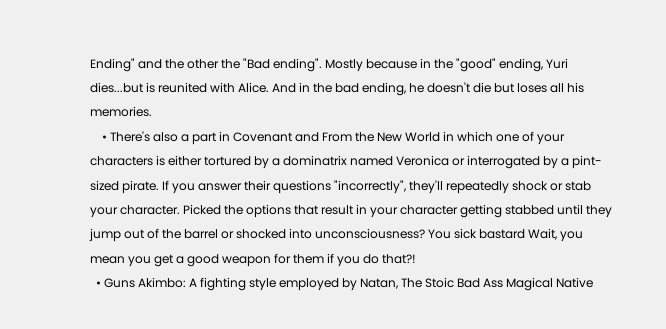Ending" and the other the "Bad ending". Mostly because in the "good" ending, Yuri dies...but is reunited with Alice. And in the bad ending, he doesn't die but loses all his memories.
    • There's also a part in Covenant and From the New World in which one of your characters is either tortured by a dominatrix named Veronica or interrogated by a pint-sized pirate. If you answer their questions "incorrectly", they'll repeatedly shock or stab your character. Picked the options that result in your character getting stabbed until they jump out of the barrel or shocked into unconsciousness? You sick bastard Wait, you mean you get a good weapon for them if you do that?!
  • Guns Akimbo: A fighting style employed by Natan, The Stoic Bad Ass Magical Native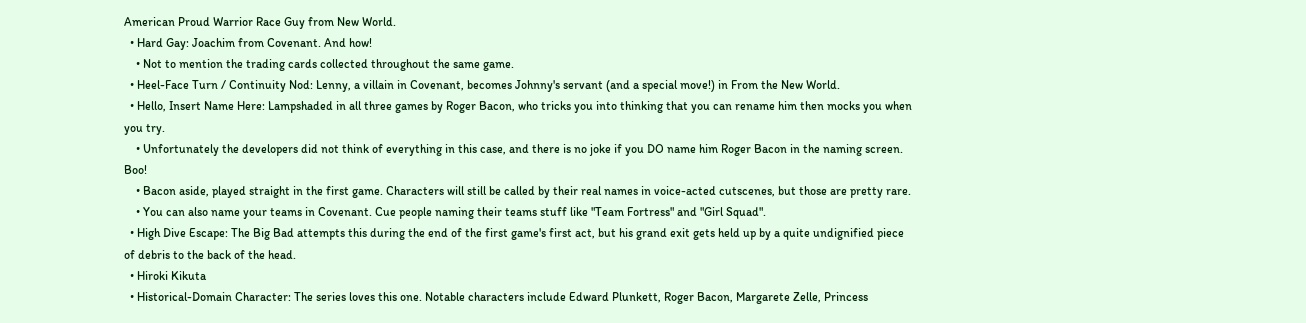American Proud Warrior Race Guy from New World.
  • Hard Gay: Joachim from Covenant. And how!
    • Not to mention the trading cards collected throughout the same game.
  • Heel-Face Turn / Continuity Nod: Lenny, a villain in Covenant, becomes Johnny's servant (and a special move!) in From the New World.
  • Hello, Insert Name Here: Lampshaded in all three games by Roger Bacon, who tricks you into thinking that you can rename him then mocks you when you try.
    • Unfortunately the developers did not think of everything in this case, and there is no joke if you DO name him Roger Bacon in the naming screen. Boo!
    • Bacon aside, played straight in the first game. Characters will still be called by their real names in voice-acted cutscenes, but those are pretty rare.
    • You can also name your teams in Covenant. Cue people naming their teams stuff like "Team Fortress" and "Girl Squad".
  • High Dive Escape: The Big Bad attempts this during the end of the first game's first act, but his grand exit gets held up by a quite undignified piece of debris to the back of the head.
  • Hiroki Kikuta
  • Historical-Domain Character: The series loves this one. Notable characters include Edward Plunkett, Roger Bacon, Margarete Zelle, Princess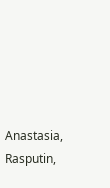Anastasia, Rasputin,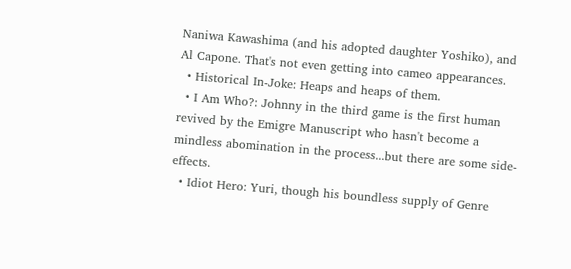Naniwa Kawashima (and his adopted daughter Yoshiko), and Al Capone. That's not even getting into cameo appearances.
  • Historical In-Joke: Heaps and heaps of them.
  • I Am Who?: Johnny in the third game is the first human revived by the Emigre Manuscript who hasn't become a mindless abomination in the process...but there are some side-effects.
  • Idiot Hero: Yuri, though his boundless supply of Genre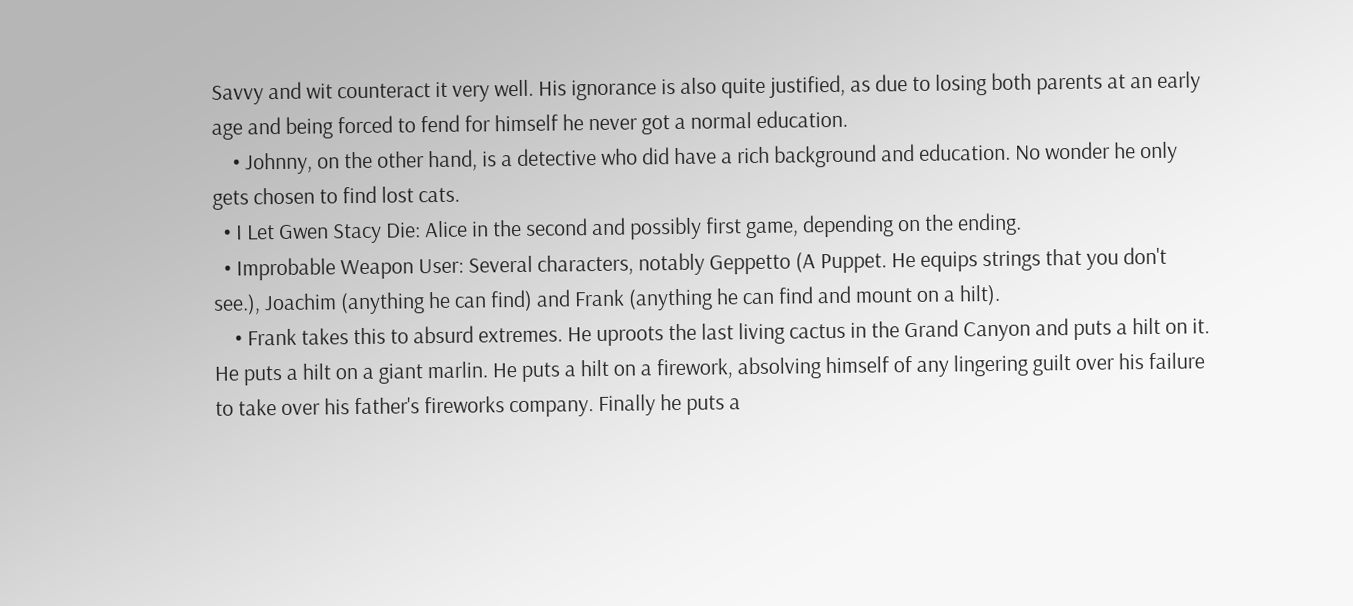Savvy and wit counteract it very well. His ignorance is also quite justified, as due to losing both parents at an early age and being forced to fend for himself he never got a normal education.
    • Johnny, on the other hand, is a detective who did have a rich background and education. No wonder he only gets chosen to find lost cats.
  • I Let Gwen Stacy Die: Alice in the second and possibly first game, depending on the ending.
  • Improbable Weapon User: Several characters, notably Geppetto (A Puppet. He equips strings that you don't see.), Joachim (anything he can find) and Frank (anything he can find and mount on a hilt).
    • Frank takes this to absurd extremes. He uproots the last living cactus in the Grand Canyon and puts a hilt on it. He puts a hilt on a giant marlin. He puts a hilt on a firework, absolving himself of any lingering guilt over his failure to take over his father's fireworks company. Finally he puts a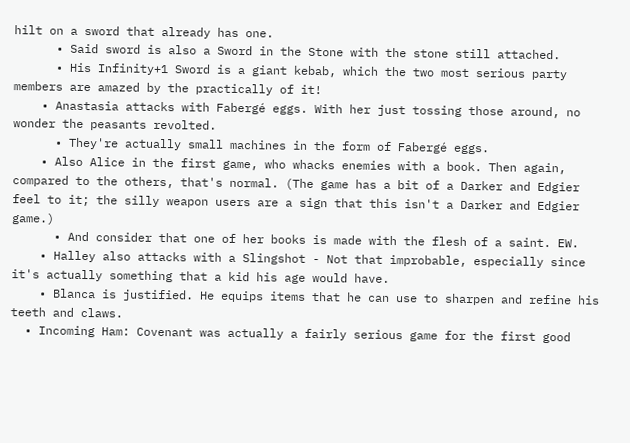hilt on a sword that already has one.
      • Said sword is also a Sword in the Stone with the stone still attached.
      • His Infinity+1 Sword is a giant kebab, which the two most serious party members are amazed by the practically of it!
    • Anastasia attacks with Fabergé eggs. With her just tossing those around, no wonder the peasants revolted.
      • They're actually small machines in the form of Fabergé eggs.
    • Also Alice in the first game, who whacks enemies with a book. Then again, compared to the others, that's normal. (The game has a bit of a Darker and Edgier feel to it; the silly weapon users are a sign that this isn't a Darker and Edgier game.)
      • And consider that one of her books is made with the flesh of a saint. EW.
    • Halley also attacks with a Slingshot - Not that improbable, especially since it's actually something that a kid his age would have.
    • Blanca is justified. He equips items that he can use to sharpen and refine his teeth and claws.
  • Incoming Ham: Covenant was actually a fairly serious game for the first good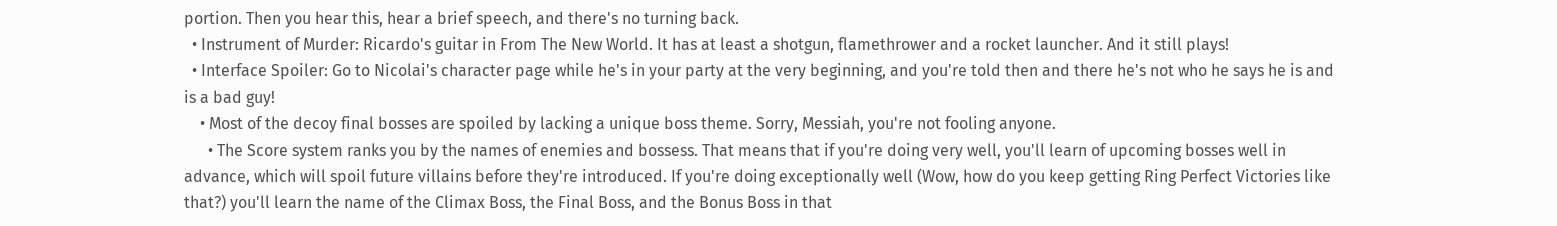portion. Then you hear this, hear a brief speech, and there's no turning back.
  • Instrument of Murder: Ricardo's guitar in From The New World. It has at least a shotgun, flamethrower and a rocket launcher. And it still plays!
  • Interface Spoiler: Go to Nicolai's character page while he's in your party at the very beginning, and you're told then and there he's not who he says he is and is a bad guy!
    • Most of the decoy final bosses are spoiled by lacking a unique boss theme. Sorry, Messiah, you're not fooling anyone.
      • The Score system ranks you by the names of enemies and bossess. That means that if you're doing very well, you'll learn of upcoming bosses well in advance, which will spoil future villains before they're introduced. If you're doing exceptionally well (Wow, how do you keep getting Ring Perfect Victories like that?) you'll learn the name of the Climax Boss, the Final Boss, and the Bonus Boss in that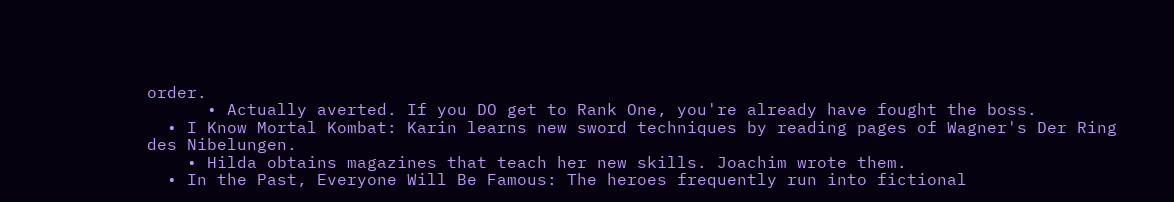order.
      • Actually averted. If you DO get to Rank One, you're already have fought the boss.
  • I Know Mortal Kombat: Karin learns new sword techniques by reading pages of Wagner's Der Ring des Nibelungen.
    • Hilda obtains magazines that teach her new skills. Joachim wrote them.
  • In the Past, Everyone Will Be Famous: The heroes frequently run into fictional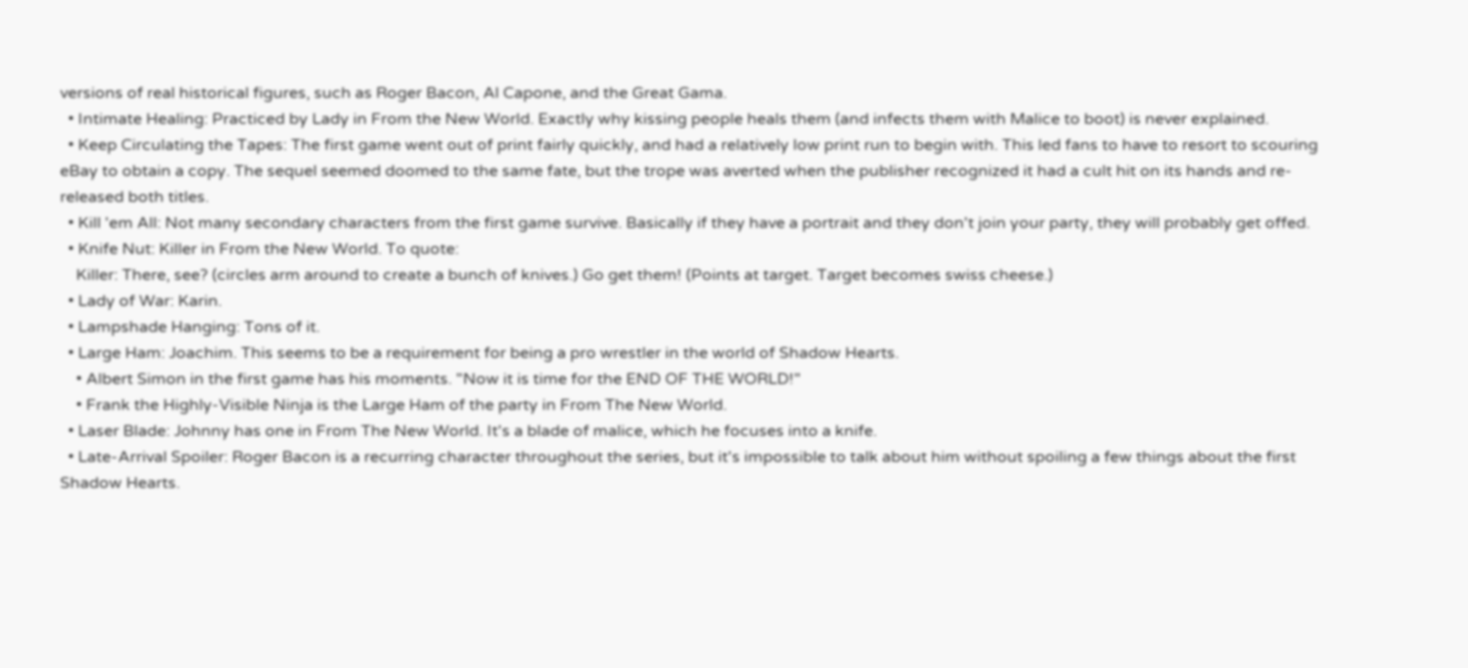versions of real historical figures, such as Roger Bacon, Al Capone, and the Great Gama.
  • Intimate Healing: Practiced by Lady in From the New World. Exactly why kissing people heals them (and infects them with Malice to boot) is never explained.
  • Keep Circulating the Tapes: The first game went out of print fairly quickly, and had a relatively low print run to begin with. This led fans to have to resort to scouring eBay to obtain a copy. The sequel seemed doomed to the same fate, but the trope was averted when the publisher recognized it had a cult hit on its hands and re-released both titles.
  • Kill 'em All: Not many secondary characters from the first game survive. Basically if they have a portrait and they don't join your party, they will probably get offed.
  • Knife Nut: Killer in From the New World. To quote:
    Killer: There, see? (circles arm around to create a bunch of knives.) Go get them! (Points at target. Target becomes swiss cheese.)
  • Lady of War: Karin.
  • Lampshade Hanging: Tons of it.
  • Large Ham: Joachim. This seems to be a requirement for being a pro wrestler in the world of Shadow Hearts.
    • Albert Simon in the first game has his moments. "Now it is time for the END OF THE WORLD!"
    • Frank the Highly-Visible Ninja is the Large Ham of the party in From The New World.
  • Laser Blade: Johnny has one in From The New World. It's a blade of malice, which he focuses into a knife.
  • Late-Arrival Spoiler: Roger Bacon is a recurring character throughout the series, but it's impossible to talk about him without spoiling a few things about the first Shadow Hearts.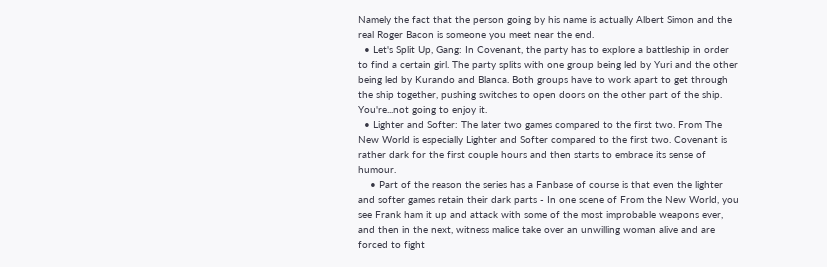Namely the fact that the person going by his name is actually Albert Simon and the real Roger Bacon is someone you meet near the end.
  • Let's Split Up, Gang: In Covenant, the party has to explore a battleship in order to find a certain girl. The party splits with one group being led by Yuri and the other being led by Kurando and Blanca. Both groups have to work apart to get through the ship together, pushing switches to open doors on the other part of the ship. You're...not going to enjoy it.
  • Lighter and Softer: The later two games compared to the first two. From The New World is especially Lighter and Softer compared to the first two. Covenant is rather dark for the first couple hours and then starts to embrace its sense of humour.
    • Part of the reason the series has a Fanbase of course is that even the lighter and softer games retain their dark parts - In one scene of From the New World, you see Frank ham it up and attack with some of the most improbable weapons ever, and then in the next, witness malice take over an unwilling woman alive and are forced to fight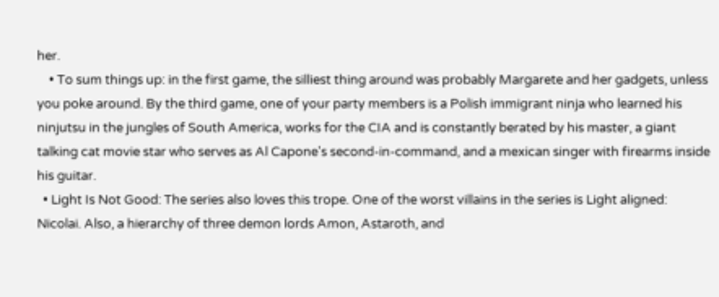her.
    • To sum things up: in the first game, the silliest thing around was probably Margarete and her gadgets, unless you poke around. By the third game, one of your party members is a Polish immigrant ninja who learned his ninjutsu in the jungles of South America, works for the CIA and is constantly berated by his master, a giant talking cat movie star who serves as Al Capone's second-in-command, and a mexican singer with firearms inside his guitar.
  • Light Is Not Good: The series also loves this trope. One of the worst villains in the series is Light aligned: Nicolai. Also, a hierarchy of three demon lords Amon, Astaroth, and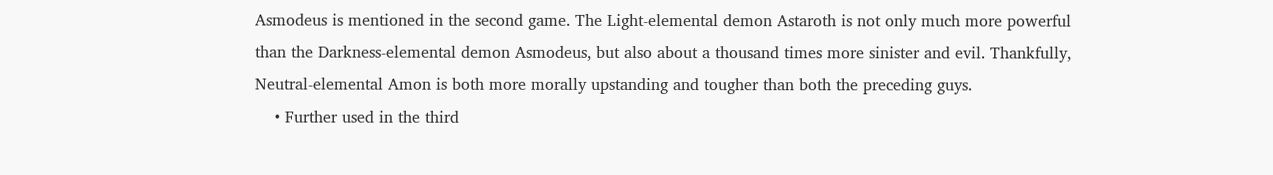Asmodeus is mentioned in the second game. The Light-elemental demon Astaroth is not only much more powerful than the Darkness-elemental demon Asmodeus, but also about a thousand times more sinister and evil. Thankfully, Neutral-elemental Amon is both more morally upstanding and tougher than both the preceding guys.
    • Further used in the third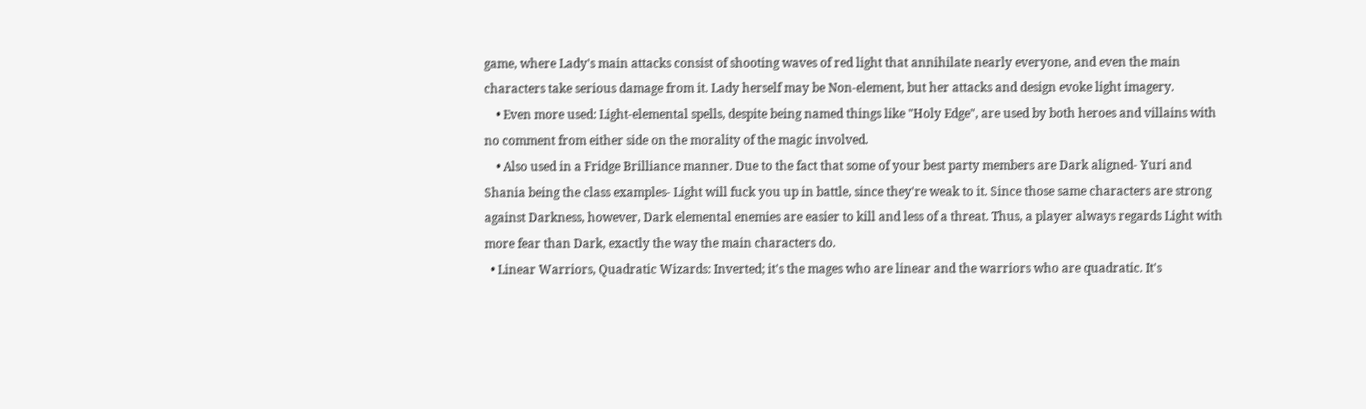game, where Lady's main attacks consist of shooting waves of red light that annihilate nearly everyone, and even the main characters take serious damage from it. Lady herself may be Non-element, but her attacks and design evoke light imagery.
    • Even more used: Light-elemental spells, despite being named things like "Holy Edge", are used by both heroes and villains with no comment from either side on the morality of the magic involved.
    • Also used in a Fridge Brilliance manner. Due to the fact that some of your best party members are Dark aligned- Yuri and Shania being the class examples- Light will fuck you up in battle, since they're weak to it. Since those same characters are strong against Darkness, however, Dark elemental enemies are easier to kill and less of a threat. Thus, a player always regards Light with more fear than Dark, exactly the way the main characters do.
  • Linear Warriors, Quadratic Wizards: Inverted; it's the mages who are linear and the warriors who are quadratic. It's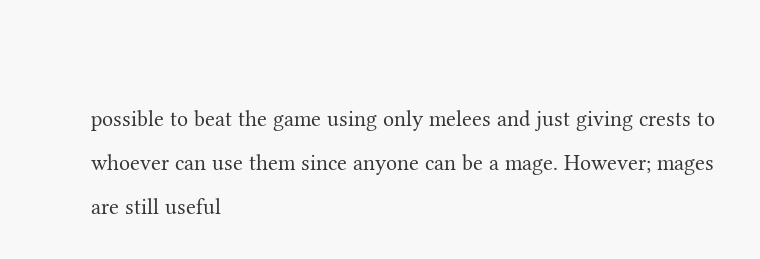possible to beat the game using only melees and just giving crests to whoever can use them since anyone can be a mage. However; mages are still useful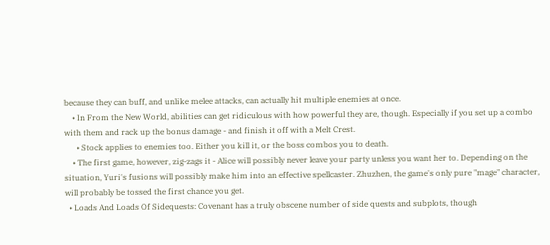because they can buff, and unlike melee attacks, can actually hit multiple enemies at once.
    • In From the New World, abilities can get ridiculous with how powerful they are, though. Especially if you set up a combo with them and rack up the bonus damage - and finish it off with a Melt Crest.
      • Stock applies to enemies too. Either you kill it, or the boss combos you to death.
    • The first game, however, zig-zags it - Alice will possibly never leave your party unless you want her to. Depending on the situation, Yuri's fusions will possibly make him into an effective spellcaster. Zhuzhen, the game's only pure "mage" character, will probably be tossed the first chance you get.
  • Loads And Loads Of Sidequests: Covenant has a truly obscene number of side quests and subplots, though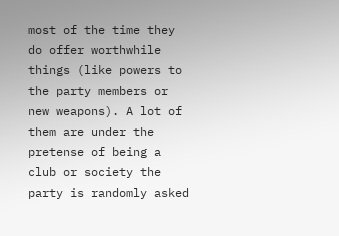most of the time they do offer worthwhile things (like powers to the party members or new weapons). A lot of them are under the pretense of being a club or society the party is randomly asked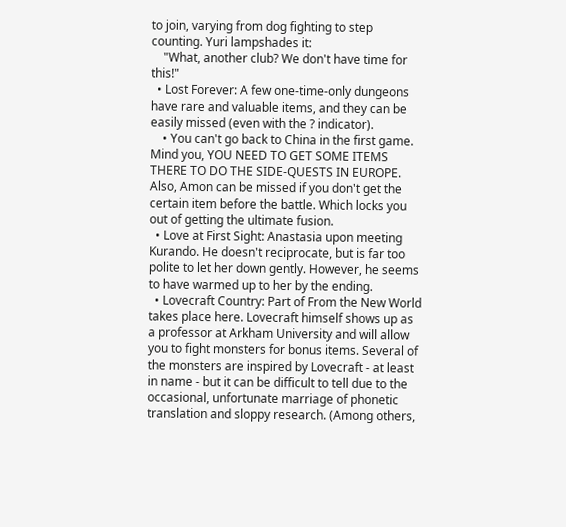to join, varying from dog fighting to step counting. Yuri lampshades it:
    "What, another club? We don't have time for this!"
  • Lost Forever: A few one-time-only dungeons have rare and valuable items, and they can be easily missed (even with the ? indicator).
    • You can't go back to China in the first game. Mind you, YOU NEED TO GET SOME ITEMS THERE TO DO THE SIDE-QUESTS IN EUROPE. Also, Amon can be missed if you don't get the certain item before the battle. Which locks you out of getting the ultimate fusion.
  • Love at First Sight: Anastasia upon meeting Kurando. He doesn't reciprocate, but is far too polite to let her down gently. However, he seems to have warmed up to her by the ending.
  • Lovecraft Country: Part of From the New World takes place here. Lovecraft himself shows up as a professor at Arkham University and will allow you to fight monsters for bonus items. Several of the monsters are inspired by Lovecraft - at least in name - but it can be difficult to tell due to the occasional, unfortunate marriage of phonetic translation and sloppy research. (Among others,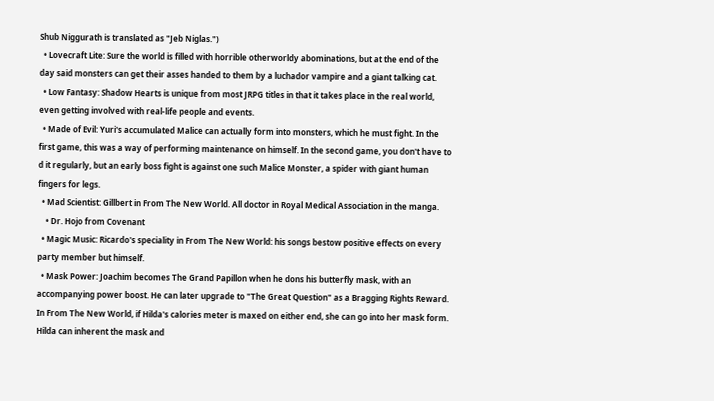Shub Niggurath is translated as "Jeb Niglas.")
  • Lovecraft Lite: Sure the world is filled with horrible otherworldy abominations, but at the end of the day said monsters can get their asses handed to them by a luchador vampire and a giant talking cat.
  • Low Fantasy: Shadow Hearts is unique from most JRPG titles in that it takes place in the real world, even getting involved with real-life people and events.
  • Made of Evil: Yuri's accumulated Malice can actually form into monsters, which he must fight. In the first game, this was a way of performing maintenance on himself. In the second game, you don't have to d it regularly, but an early boss fight is against one such Malice Monster, a spider with giant human fingers for legs.
  • Mad Scientist: Gillbert in From The New World. All doctor in Royal Medical Association in the manga.
    • Dr. Hojo from Covenant
  • Magic Music: Ricardo's speciality in From The New World: his songs bestow positive effects on every party member but himself.
  • Mask Power: Joachim becomes The Grand Papillon when he dons his butterfly mask, with an accompanying power boost. He can later upgrade to "The Great Question" as a Bragging Rights Reward. In From The New World, if Hilda's calories meter is maxed on either end, she can go into her mask form. Hilda can inherent the mask and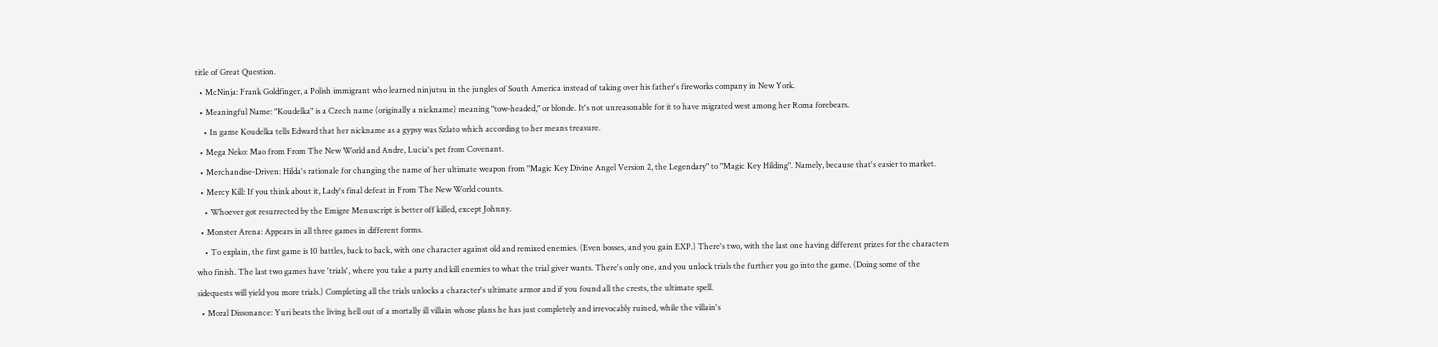title of Great Question.
  • McNinja: Frank Goldfinger, a Polish immigrant who learned ninjutsu in the jungles of South America instead of taking over his father's fireworks company in New York.
  • Meaningful Name: "Koudelka" is a Czech name (originally a nickname) meaning "tow-headed," or blonde. It's not unreasonable for it to have migrated west among her Roma forebears.
    • In game Koudelka tells Edward that her nickname as a gypsy was Szlato which according to her means treasure.
  • Mega Neko: Mao from From The New World and Andre, Lucia's pet from Covenant.
  • Merchandise-Driven: Hilda's rationale for changing the name of her ultimate weapon from "Magic Key Divine Angel Version 2, the Legendary" to "Magic Key Hilding". Namely, because that's easier to market.
  • Mercy Kill: If you think about it, Lady's final defeat in From The New World counts.
    • Whoever got resurrected by the Emigre Menuscript is better off killed, except Johnny.
  • Monster Arena: Appears in all three games in different forms.
    • To explain, the first game is 10 battles, back to back, with one character against old and remixed enemies. (Even bosses, and you gain EXP.) There's two, with the last one having different prizes for the characters who finish. The last two games have 'trials', where you take a party and kill enemies to what the trial giver wants. There's only one, and you unlock trials the further you go into the game. (Doing some of the sidequests will yield you more trials.) Completing all the trials unlocks a character's ultimate armor and if you found all the crests, the ultimate spell.
  • Moral Dissonance: Yuri beats the living hell out of a mortally ill villain whose plans he has just completely and irrevocably ruined, while the villain's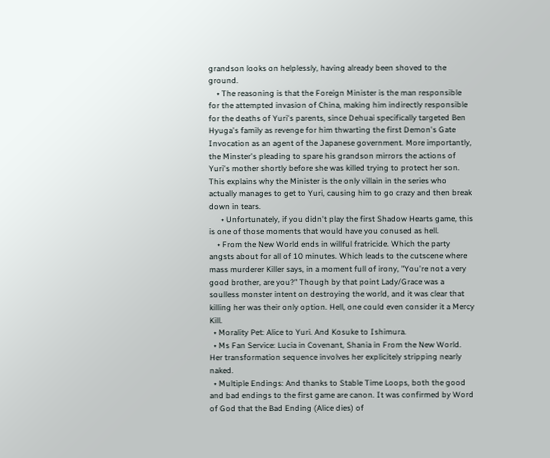grandson looks on helplessly, having already been shoved to the ground.
    • The reasoning is that the Foreign Minister is the man responsible for the attempted invasion of China, making him indirectly responsible for the deaths of Yuri's parents, since Dehuai specifically targeted Ben Hyuga's family as revenge for him thwarting the first Demon's Gate Invocation as an agent of the Japanese government. More importantly, the Minster's pleading to spare his grandson mirrors the actions of Yuri's mother shortly before she was killed trying to protect her son. This explains why the Minister is the only villain in the series who actually manages to get to Yuri, causing him to go crazy and then break down in tears.
      • Unfortunately, if you didn't play the first Shadow Hearts game, this is one of those moments that would have you conused as hell.
    • From the New World ends in willful fratricide. Which the party angsts about for all of 10 minutes. Which leads to the cutscene where mass murderer Killer says, in a moment full of irony, "You're not a very good brother, are you?" Though by that point Lady/Grace was a soulless monster intent on destroying the world, and it was clear that killing her was their only option. Hell, one could even consider it a Mercy Kill.
  • Morality Pet: Alice to Yuri. And Kosuke to Ishimura.
  • Ms Fan Service: Lucia in Covenant, Shania in From the New World. Her transformation sequence involves her explicitely stripping nearly naked.
  • Multiple Endings: And thanks to Stable Time Loops, both the good and bad endings to the first game are canon. It was confirmed by Word of God that the Bad Ending (Alice dies) of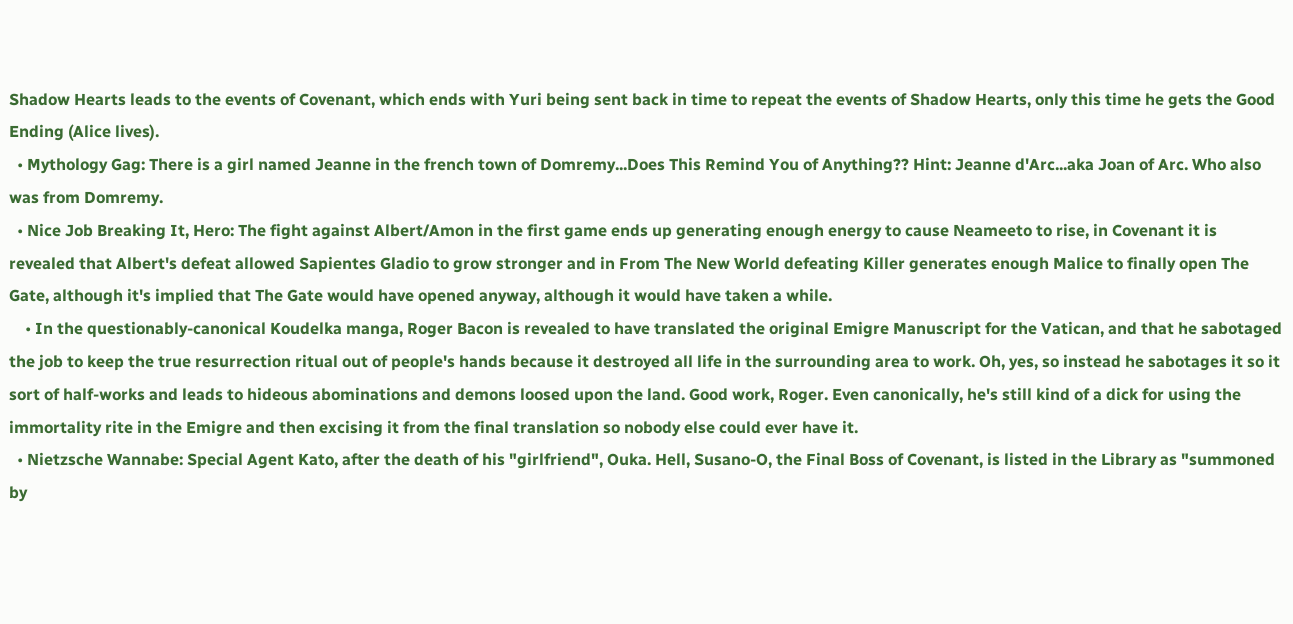Shadow Hearts leads to the events of Covenant, which ends with Yuri being sent back in time to repeat the events of Shadow Hearts, only this time he gets the Good Ending (Alice lives).
  • Mythology Gag: There is a girl named Jeanne in the french town of Domremy...Does This Remind You of Anything?? Hint: Jeanne d'Arc...aka Joan of Arc. Who also was from Domremy.
  • Nice Job Breaking It, Hero: The fight against Albert/Amon in the first game ends up generating enough energy to cause Neameeto to rise, in Covenant it is revealed that Albert's defeat allowed Sapientes Gladio to grow stronger and in From The New World defeating Killer generates enough Malice to finally open The Gate, although it's implied that The Gate would have opened anyway, although it would have taken a while.
    • In the questionably-canonical Koudelka manga, Roger Bacon is revealed to have translated the original Emigre Manuscript for the Vatican, and that he sabotaged the job to keep the true resurrection ritual out of people's hands because it destroyed all life in the surrounding area to work. Oh, yes, so instead he sabotages it so it sort of half-works and leads to hideous abominations and demons loosed upon the land. Good work, Roger. Even canonically, he's still kind of a dick for using the immortality rite in the Emigre and then excising it from the final translation so nobody else could ever have it.
  • Nietzsche Wannabe: Special Agent Kato, after the death of his "girlfriend", Ouka. Hell, Susano-O, the Final Boss of Covenant, is listed in the Library as "summoned by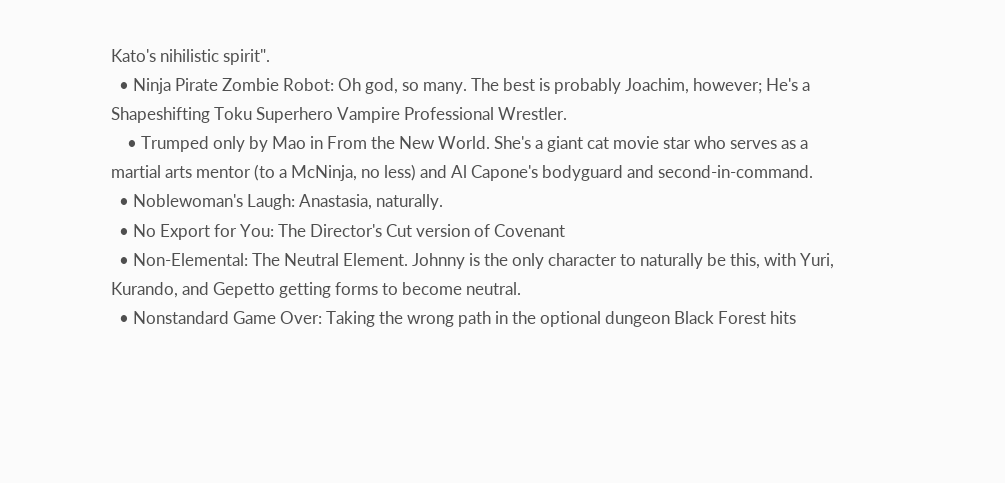Kato's nihilistic spirit".
  • Ninja Pirate Zombie Robot: Oh god, so many. The best is probably Joachim, however; He's a Shapeshifting Toku Superhero Vampire Professional Wrestler.
    • Trumped only by Mao in From the New World. She's a giant cat movie star who serves as a martial arts mentor (to a McNinja, no less) and Al Capone's bodyguard and second-in-command.
  • Noblewoman's Laugh: Anastasia, naturally.
  • No Export for You: The Director's Cut version of Covenant
  • Non-Elemental: The Neutral Element. Johnny is the only character to naturally be this, with Yuri, Kurando, and Gepetto getting forms to become neutral.
  • Nonstandard Game Over: Taking the wrong path in the optional dungeon Black Forest hits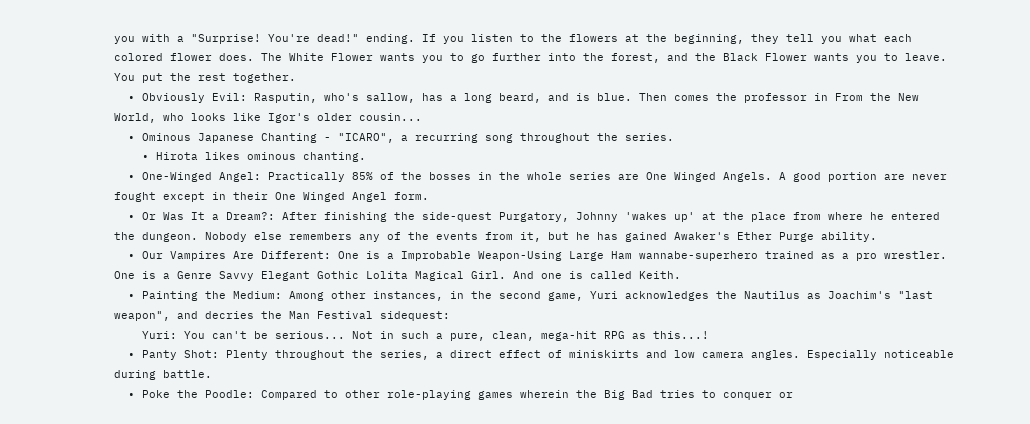you with a "Surprise! You're dead!" ending. If you listen to the flowers at the beginning, they tell you what each colored flower does. The White Flower wants you to go further into the forest, and the Black Flower wants you to leave. You put the rest together.
  • Obviously Evil: Rasputin, who's sallow, has a long beard, and is blue. Then comes the professor in From the New World, who looks like Igor's older cousin...
  • Ominous Japanese Chanting - "ICARO", a recurring song throughout the series.
    • Hirota likes ominous chanting.
  • One-Winged Angel: Practically 85% of the bosses in the whole series are One Winged Angels. A good portion are never fought except in their One Winged Angel form.
  • Or Was It a Dream?: After finishing the side-quest Purgatory, Johnny 'wakes up' at the place from where he entered the dungeon. Nobody else remembers any of the events from it, but he has gained Awaker's Ether Purge ability.
  • Our Vampires Are Different: One is a Improbable Weapon-Using Large Ham wannabe-superhero trained as a pro wrestler. One is a Genre Savvy Elegant Gothic Lolita Magical Girl. And one is called Keith.
  • Painting the Medium: Among other instances, in the second game, Yuri acknowledges the Nautilus as Joachim's "last weapon", and decries the Man Festival sidequest:
    Yuri: You can't be serious... Not in such a pure, clean, mega-hit RPG as this...!
  • Panty Shot: Plenty throughout the series, a direct effect of miniskirts and low camera angles. Especially noticeable during battle.
  • Poke the Poodle: Compared to other role-playing games wherein the Big Bad tries to conquer or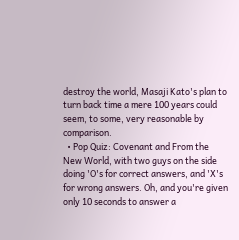destroy the world, Masaji Kato's plan to turn back time a mere 100 years could seem, to some, very reasonable by comparison.
  • Pop Quiz: Covenant and From the New World, with two guys on the side doing 'O's for correct answers, and 'X's for wrong answers. Oh, and you're given only 10 seconds to answer a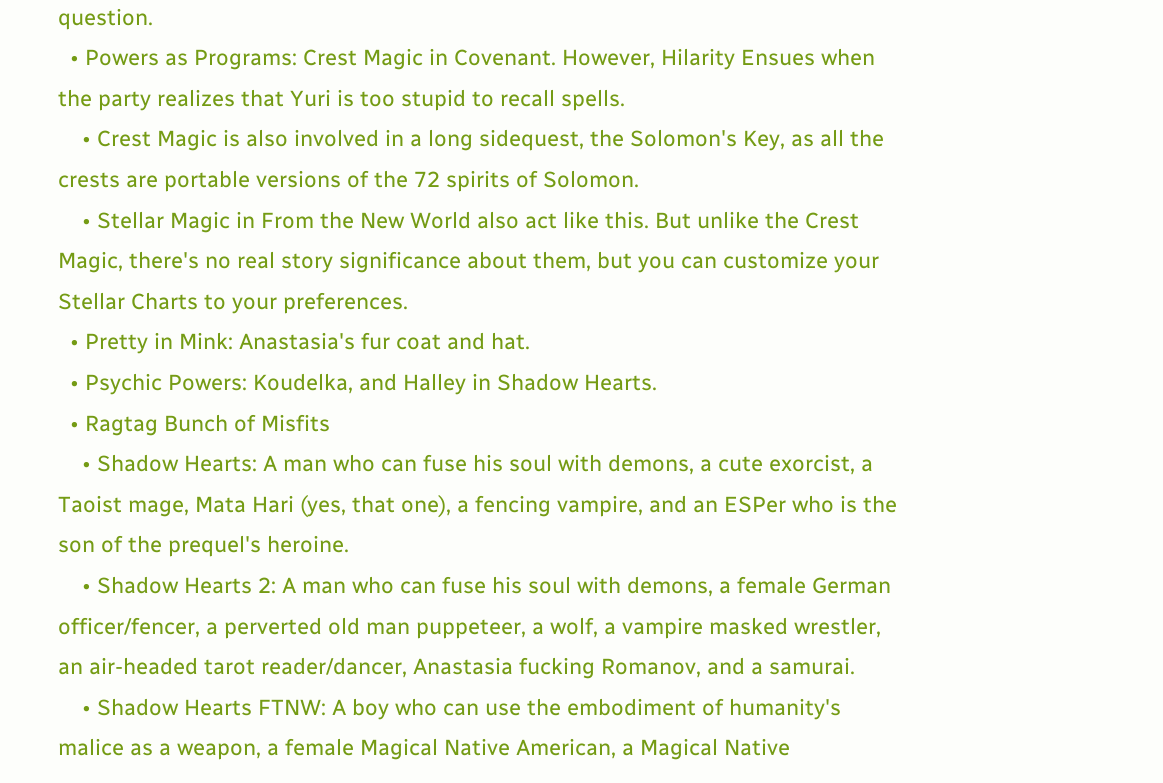question.
  • Powers as Programs: Crest Magic in Covenant. However, Hilarity Ensues when the party realizes that Yuri is too stupid to recall spells.
    • Crest Magic is also involved in a long sidequest, the Solomon's Key, as all the crests are portable versions of the 72 spirits of Solomon.
    • Stellar Magic in From the New World also act like this. But unlike the Crest Magic, there's no real story significance about them, but you can customize your Stellar Charts to your preferences.
  • Pretty in Mink: Anastasia's fur coat and hat.
  • Psychic Powers: Koudelka, and Halley in Shadow Hearts.
  • Ragtag Bunch of Misfits
    • Shadow Hearts: A man who can fuse his soul with demons, a cute exorcist, a Taoist mage, Mata Hari (yes, that one), a fencing vampire, and an ESPer who is the son of the prequel's heroine.
    • Shadow Hearts 2: A man who can fuse his soul with demons, a female German officer/fencer, a perverted old man puppeteer, a wolf, a vampire masked wrestler, an air-headed tarot reader/dancer, Anastasia fucking Romanov, and a samurai.
    • Shadow Hearts FTNW: A boy who can use the embodiment of humanity's malice as a weapon, a female Magical Native American, a Magical Native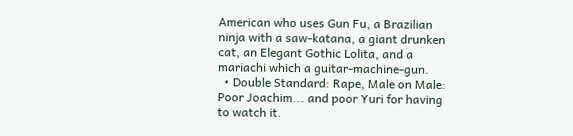American who uses Gun Fu, a Brazilian ninja with a saw-katana, a giant drunken cat, an Elegant Gothic Lolita, and a mariachi which a guitar-machine-gun.
  • Double Standard: Rape, Male on Male: Poor Joachim... and poor Yuri for having to watch it.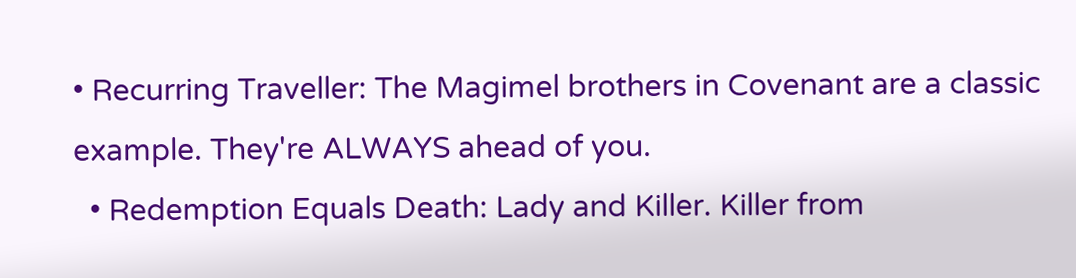• Recurring Traveller: The Magimel brothers in Covenant are a classic example. They're ALWAYS ahead of you.
  • Redemption Equals Death: Lady and Killer. Killer from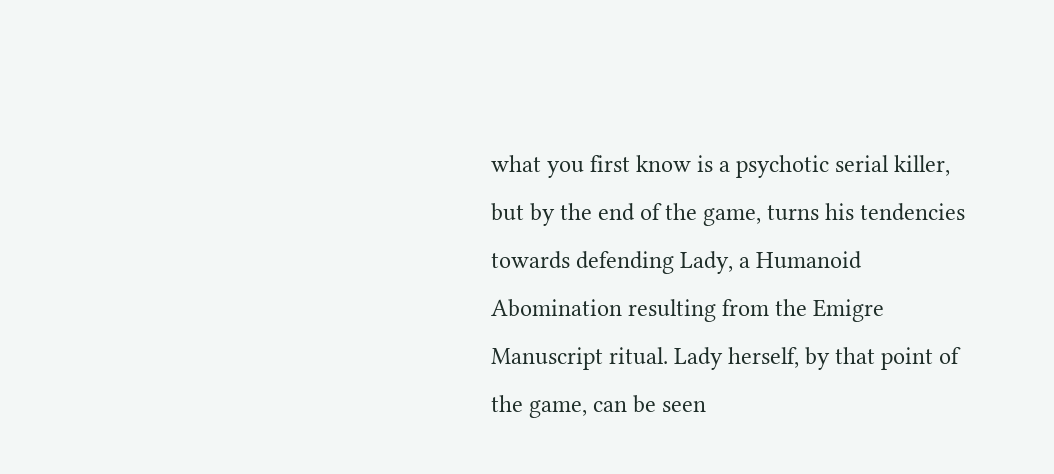what you first know is a psychotic serial killer, but by the end of the game, turns his tendencies towards defending Lady, a Humanoid Abomination resulting from the Emigre Manuscript ritual. Lady herself, by that point of the game, can be seen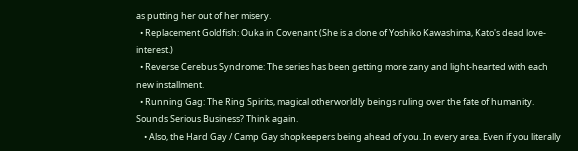as putting her out of her misery.
  • Replacement Goldfish: Ouka in Covenant (She is a clone of Yoshiko Kawashima, Kato's dead love-interest.)
  • Reverse Cerebus Syndrome: The series has been getting more zany and light-hearted with each new installment.
  • Running Gag: The Ring Spirits, magical otherworldly beings ruling over the fate of humanity. Sounds Serious Business? Think again.
    • Also, the Hard Gay / Camp Gay shopkeepers being ahead of you. In every area. Even if you literally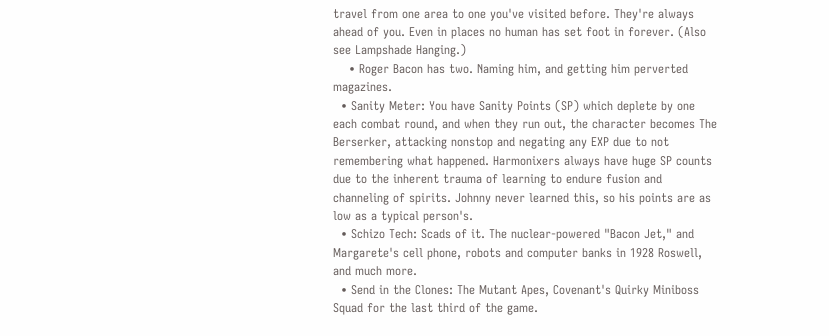travel from one area to one you've visited before. They're always ahead of you. Even in places no human has set foot in forever. (Also see Lampshade Hanging.)
    • Roger Bacon has two. Naming him, and getting him perverted magazines.
  • Sanity Meter: You have Sanity Points (SP) which deplete by one each combat round, and when they run out, the character becomes The Berserker, attacking nonstop and negating any EXP due to not remembering what happened. Harmonixers always have huge SP counts due to the inherent trauma of learning to endure fusion and channeling of spirits. Johnny never learned this, so his points are as low as a typical person's.
  • Schizo Tech: Scads of it. The nuclear-powered "Bacon Jet," and Margarete's cell phone, robots and computer banks in 1928 Roswell, and much more.
  • Send in the Clones: The Mutant Apes, Covenant's Quirky Miniboss Squad for the last third of the game.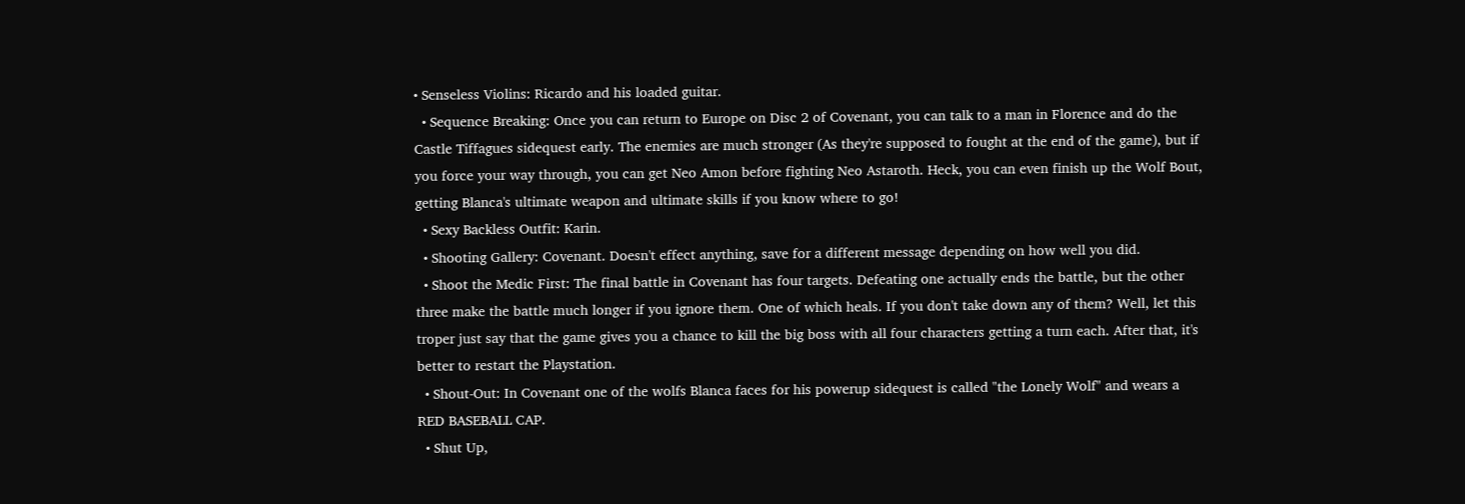• Senseless Violins: Ricardo and his loaded guitar.
  • Sequence Breaking: Once you can return to Europe on Disc 2 of Covenant, you can talk to a man in Florence and do the Castle Tiffagues sidequest early. The enemies are much stronger (As they're supposed to fought at the end of the game), but if you force your way through, you can get Neo Amon before fighting Neo Astaroth. Heck, you can even finish up the Wolf Bout, getting Blanca's ultimate weapon and ultimate skills if you know where to go!
  • Sexy Backless Outfit: Karin.
  • Shooting Gallery: Covenant. Doesn't effect anything, save for a different message depending on how well you did.
  • Shoot the Medic First: The final battle in Covenant has four targets. Defeating one actually ends the battle, but the other three make the battle much longer if you ignore them. One of which heals. If you don't take down any of them? Well, let this troper just say that the game gives you a chance to kill the big boss with all four characters getting a turn each. After that, it's better to restart the Playstation.
  • Shout-Out: In Covenant one of the wolfs Blanca faces for his powerup sidequest is called "the Lonely Wolf" and wears a RED BASEBALL CAP.
  • Shut Up,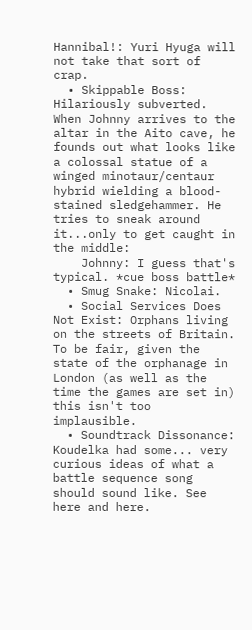Hannibal!: Yuri Hyuga will not take that sort of crap.
  • Skippable Boss: Hilariously subverted. When Johnny arrives to the altar in the Aito cave, he founds out what looks like a colossal statue of a winged minotaur/centaur hybrid wielding a blood-stained sledgehammer. He tries to sneak around it...only to get caught in the middle:
    Johnny: I guess that's typical. *cue boss battle*
  • Smug Snake: Nicolai.
  • Social Services Does Not Exist: Orphans living on the streets of Britain. To be fair, given the state of the orphanage in London (as well as the time the games are set in) this isn't too implausible.
  • Soundtrack Dissonance: Koudelka had some... very curious ideas of what a battle sequence song should sound like. See here and here.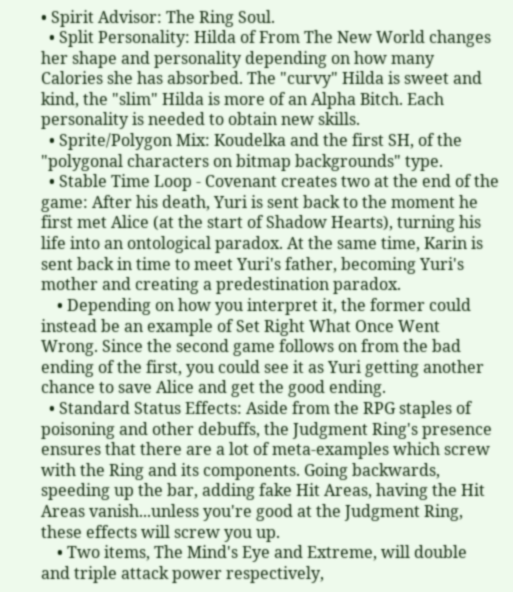• Spirit Advisor: The Ring Soul.
  • Split Personality: Hilda of From The New World changes her shape and personality depending on how many Calories she has absorbed. The "curvy" Hilda is sweet and kind, the "slim" Hilda is more of an Alpha Bitch. Each personality is needed to obtain new skills.
  • Sprite/Polygon Mix: Koudelka and the first SH, of the "polygonal characters on bitmap backgrounds" type.
  • Stable Time Loop - Covenant creates two at the end of the game: After his death, Yuri is sent back to the moment he first met Alice (at the start of Shadow Hearts), turning his life into an ontological paradox. At the same time, Karin is sent back in time to meet Yuri's father, becoming Yuri's mother and creating a predestination paradox.
    • Depending on how you interpret it, the former could instead be an example of Set Right What Once Went Wrong. Since the second game follows on from the bad ending of the first, you could see it as Yuri getting another chance to save Alice and get the good ending.
  • Standard Status Effects: Aside from the RPG staples of poisoning and other debuffs, the Judgment Ring's presence ensures that there are a lot of meta-examples which screw with the Ring and its components. Going backwards, speeding up the bar, adding fake Hit Areas, having the Hit Areas vanish...unless you're good at the Judgment Ring, these effects will screw you up.
    • Two items, The Mind's Eye and Extreme, will double and triple attack power respectively,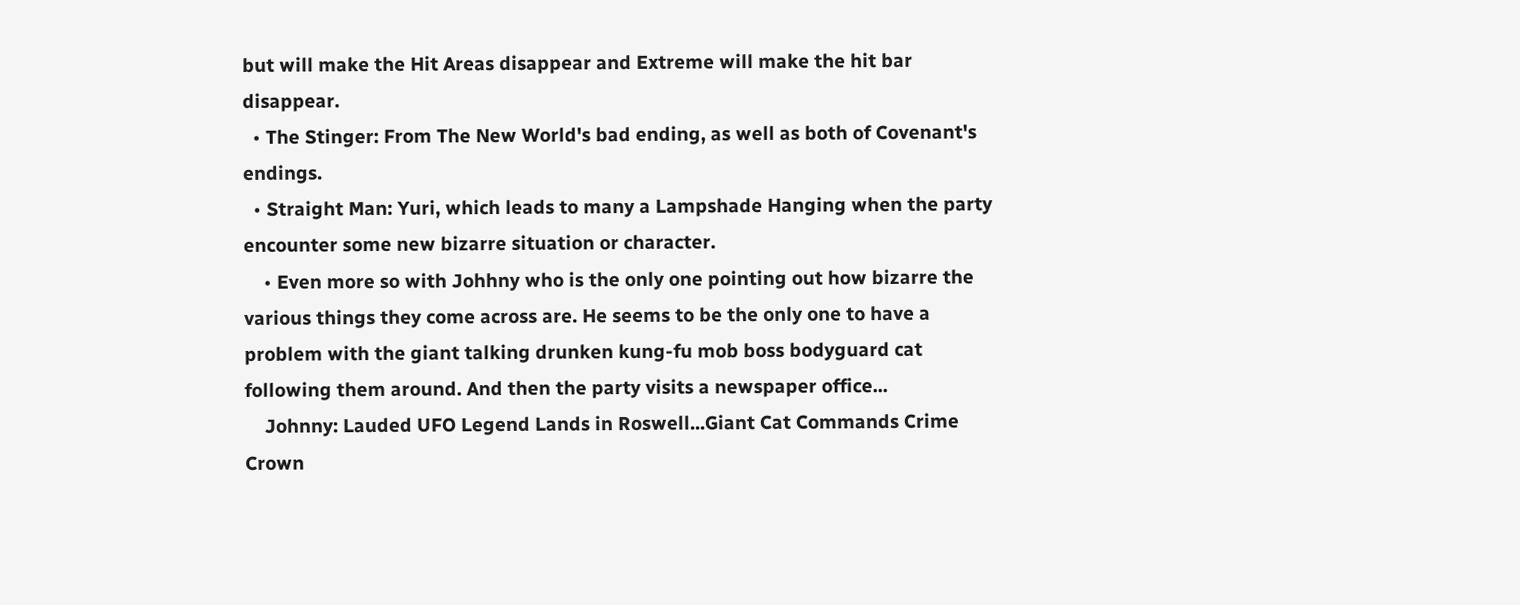but will make the Hit Areas disappear and Extreme will make the hit bar disappear.
  • The Stinger: From The New World's bad ending, as well as both of Covenant's endings.
  • Straight Man: Yuri, which leads to many a Lampshade Hanging when the party encounter some new bizarre situation or character.
    • Even more so with Johhny who is the only one pointing out how bizarre the various things they come across are. He seems to be the only one to have a problem with the giant talking drunken kung-fu mob boss bodyguard cat following them around. And then the party visits a newspaper office...
    Johnny: Lauded UFO Legend Lands in Roswell...Giant Cat Commands Crime Crown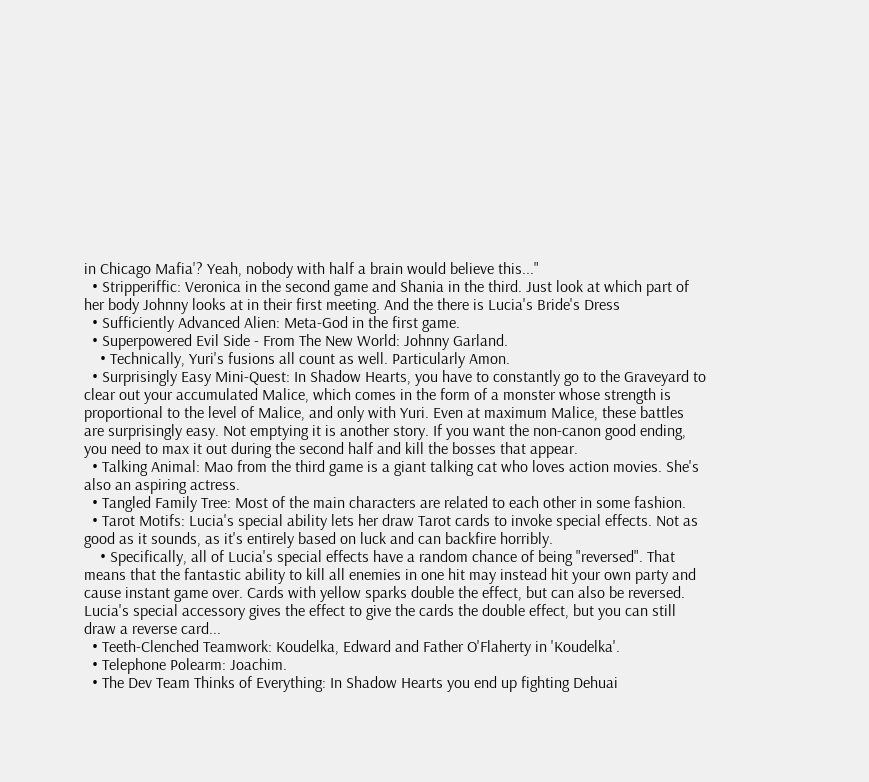in Chicago Mafia'? Yeah, nobody with half a brain would believe this..."
  • Stripperiffic: Veronica in the second game and Shania in the third. Just look at which part of her body Johnny looks at in their first meeting. And the there is Lucia's Bride's Dress
  • Sufficiently Advanced Alien: Meta-God in the first game.
  • Superpowered Evil Side - From The New World: Johnny Garland.
    • Technically, Yuri's fusions all count as well. Particularly Amon.
  • Surprisingly Easy Mini-Quest: In Shadow Hearts, you have to constantly go to the Graveyard to clear out your accumulated Malice, which comes in the form of a monster whose strength is proportional to the level of Malice, and only with Yuri. Even at maximum Malice, these battles are surprisingly easy. Not emptying it is another story. If you want the non-canon good ending, you need to max it out during the second half and kill the bosses that appear.
  • Talking Animal: Mao from the third game is a giant talking cat who loves action movies. She's also an aspiring actress.
  • Tangled Family Tree: Most of the main characters are related to each other in some fashion.
  • Tarot Motifs: Lucia's special ability lets her draw Tarot cards to invoke special effects. Not as good as it sounds, as it's entirely based on luck and can backfire horribly.
    • Specifically, all of Lucia's special effects have a random chance of being "reversed". That means that the fantastic ability to kill all enemies in one hit may instead hit your own party and cause instant game over. Cards with yellow sparks double the effect, but can also be reversed. Lucia's special accessory gives the effect to give the cards the double effect, but you can still draw a reverse card...
  • Teeth-Clenched Teamwork: Koudelka, Edward and Father O'Flaherty in 'Koudelka'.
  • Telephone Polearm: Joachim.
  • The Dev Team Thinks of Everything: In Shadow Hearts you end up fighting Dehuai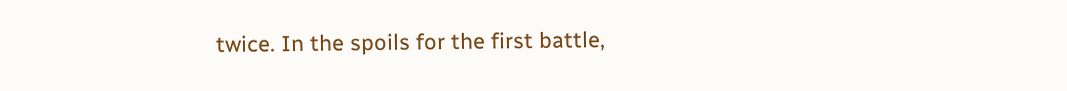twice. In the spoils for the first battle,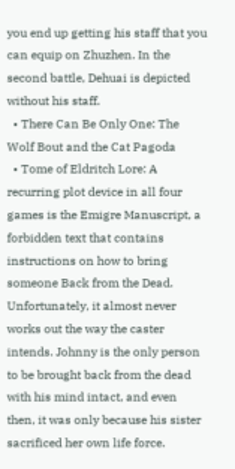you end up getting his staff that you can equip on Zhuzhen. In the second battle, Dehuai is depicted without his staff.
  • There Can Be Only One: The Wolf Bout and the Cat Pagoda
  • Tome of Eldritch Lore: A recurring plot device in all four games is the Emigre Manuscript, a forbidden text that contains instructions on how to bring someone Back from the Dead. Unfortunately, it almost never works out the way the caster intends. Johnny is the only person to be brought back from the dead with his mind intact, and even then, it was only because his sister sacrificed her own life force.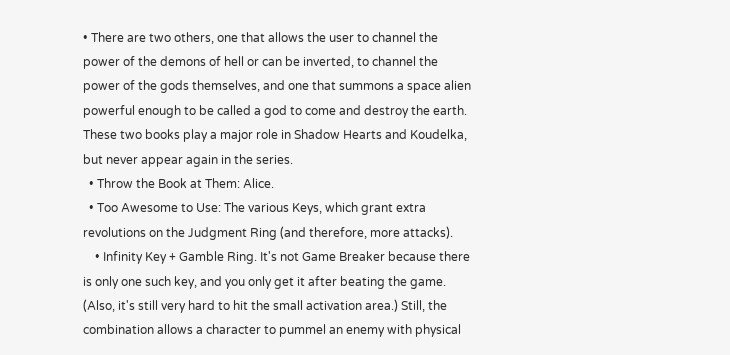• There are two others, one that allows the user to channel the power of the demons of hell or can be inverted, to channel the power of the gods themselves, and one that summons a space alien powerful enough to be called a god to come and destroy the earth. These two books play a major role in Shadow Hearts and Koudelka, but never appear again in the series.
  • Throw the Book at Them: Alice.
  • Too Awesome to Use: The various Keys, which grant extra revolutions on the Judgment Ring (and therefore, more attacks).
    • Infinity Key + Gamble Ring. It's not Game Breaker because there is only one such key, and you only get it after beating the game. (Also, it's still very hard to hit the small activation area.) Still, the combination allows a character to pummel an enemy with physical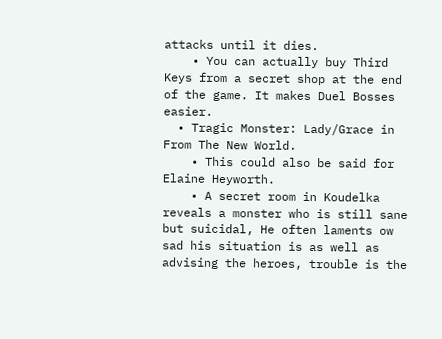attacks until it dies.
    • You can actually buy Third Keys from a secret shop at the end of the game. It makes Duel Bosses easier.
  • Tragic Monster: Lady/Grace in From The New World.
    • This could also be said for Elaine Heyworth.
    • A secret room in Koudelka reveals a monster who is still sane but suicidal, He often laments ow sad his situation is as well as advising the heroes, trouble is the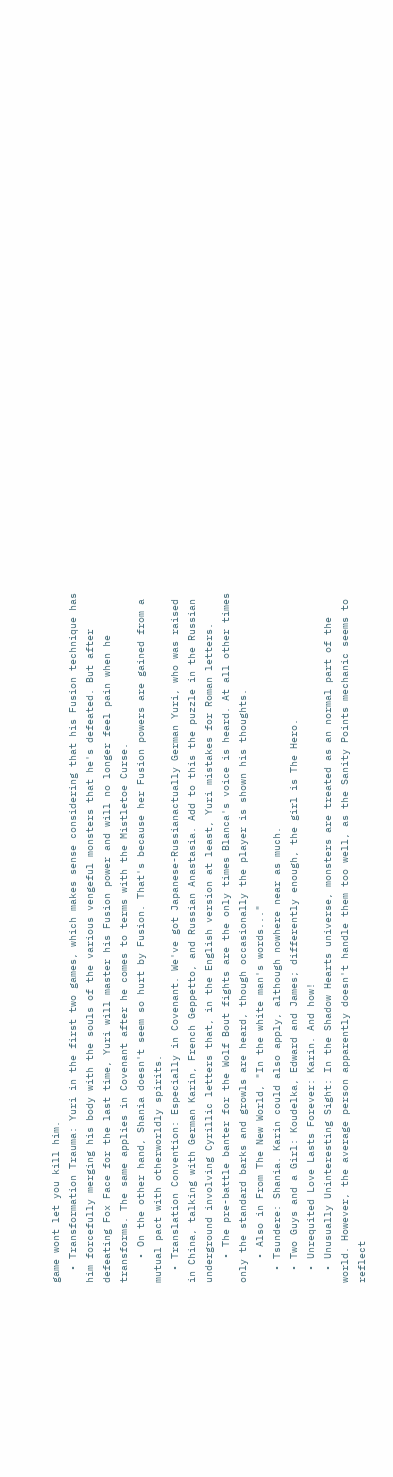game wont let you kill him.
  • Transformation Trauma: Yuri in the first two games, which makes sense considering that his Fusion technique has him forcefully merging his body with the souls of the various vengeful monsters that he's defeated. But after defeating Fox Face for the last time, Yuri will master his Fusion power and will no longer feel pain when he transforms. The same applies in Covenant after he comes to terms with the Mistletoe Curse.
    • On the other hand, Shania doesn't seem so hurt by Fusion. That's because her Fusion powers are gained from a mutual pact with otherworldly spirits.
  • Translation Convention: Especially in Covenant. We've got Japanese-Russianactually German Yuri, who was raised in China, talking with German Karin, French Geppetto, and Russian Anastasia. Add to this the puzzle in the Russian underground involving Cyrillic letters that, in the English version at least, Yuri mistakes for Roman letters.
    • The pre-battle banter for the Wolf Bout fights are the only times Blanca's voice is heard. At all other times only the standard barks and growls are heard, though occasionally the player is shown his thoughts.
    • Also in From The New World, "In the white man's words..."
  • Tsundere: Shania. Karin could also apply, although nowhere near as much.
  • Two Guys and a Girl: Koudelka, Edward and James; differently enough, the girl is The Hero.
  • Unrequited Love Lasts Forever: Karin. And how!
  • Unusually Uninteresting Sight: In the Shadow Hearts universe, monsters are treated as an normal part of the world. However, the average person apparently doesn't handle them too well, as the Sanity Points mechanic seems to reflect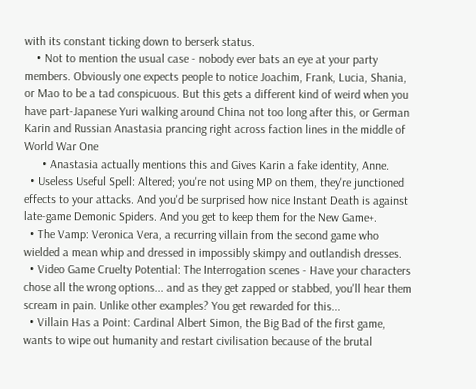with its constant ticking down to berserk status.
    • Not to mention the usual case - nobody ever bats an eye at your party members. Obviously one expects people to notice Joachim, Frank, Lucia, Shania, or Mao to be a tad conspicuous. But this gets a different kind of weird when you have part-Japanese Yuri walking around China not too long after this, or German Karin and Russian Anastasia prancing right across faction lines in the middle of World War One
      • Anastasia actually mentions this and Gives Karin a fake identity, Anne.
  • Useless Useful Spell: Altered; you're not using MP on them, they're junctioned effects to your attacks. And you'd be surprised how nice Instant Death is against late-game Demonic Spiders. And you get to keep them for the New Game+.
  • The Vamp: Veronica Vera, a recurring villain from the second game who wielded a mean whip and dressed in impossibly skimpy and outlandish dresses.
  • Video Game Cruelty Potential: The Interrogation scenes - Have your characters chose all the wrong options... and as they get zapped or stabbed, you'll hear them scream in pain. Unlike other examples? You get rewarded for this...
  • Villain Has a Point: Cardinal Albert Simon, the Big Bad of the first game, wants to wipe out humanity and restart civilisation because of the brutal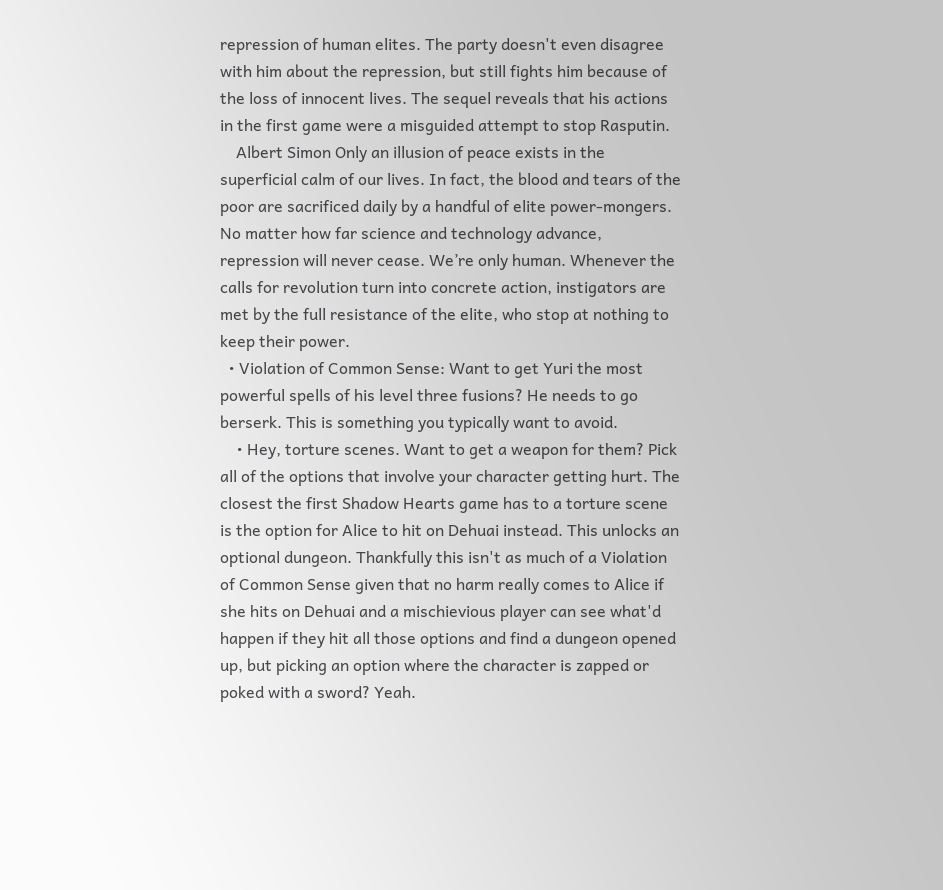repression of human elites. The party doesn't even disagree with him about the repression, but still fights him because of the loss of innocent lives. The sequel reveals that his actions in the first game were a misguided attempt to stop Rasputin.
    Albert Simon Only an illusion of peace exists in the superficial calm of our lives. In fact, the blood and tears of the poor are sacrificed daily by a handful of elite power-mongers. No matter how far science and technology advance, repression will never cease. We’re only human. Whenever the calls for revolution turn into concrete action, instigators are met by the full resistance of the elite, who stop at nothing to keep their power.
  • Violation of Common Sense: Want to get Yuri the most powerful spells of his level three fusions? He needs to go berserk. This is something you typically want to avoid.
    • Hey, torture scenes. Want to get a weapon for them? Pick all of the options that involve your character getting hurt. The closest the first Shadow Hearts game has to a torture scene is the option for Alice to hit on Dehuai instead. This unlocks an optional dungeon. Thankfully this isn't as much of a Violation of Common Sense given that no harm really comes to Alice if she hits on Dehuai and a mischievious player can see what'd happen if they hit all those options and find a dungeon opened up, but picking an option where the character is zapped or poked with a sword? Yeah.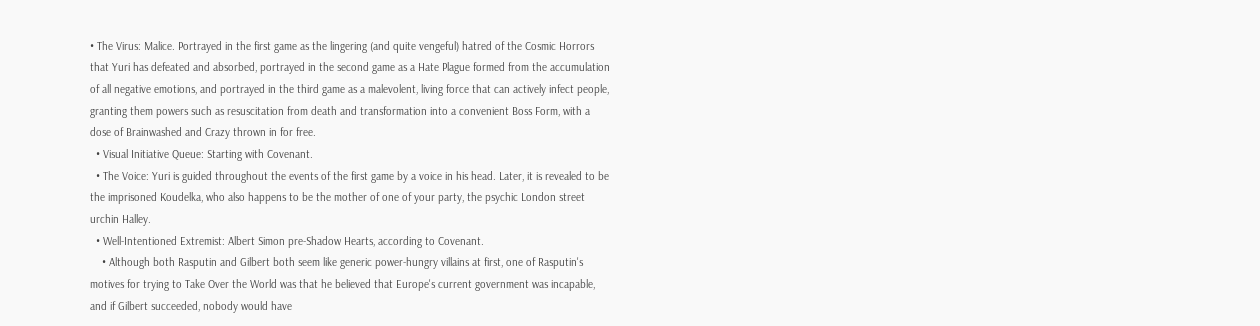• The Virus: Malice. Portrayed in the first game as the lingering (and quite vengeful) hatred of the Cosmic Horrors that Yuri has defeated and absorbed, portrayed in the second game as a Hate Plague formed from the accumulation of all negative emotions, and portrayed in the third game as a malevolent, living force that can actively infect people, granting them powers such as resuscitation from death and transformation into a convenient Boss Form, with a dose of Brainwashed and Crazy thrown in for free.
  • Visual Initiative Queue: Starting with Covenant.
  • The Voice: Yuri is guided throughout the events of the first game by a voice in his head. Later, it is revealed to be the imprisoned Koudelka, who also happens to be the mother of one of your party, the psychic London street urchin Halley.
  • Well-Intentioned Extremist: Albert Simon pre-Shadow Hearts, according to Covenant.
    • Although both Rasputin and Gilbert both seem like generic power-hungry villains at first, one of Rasputin's motives for trying to Take Over the World was that he believed that Europe's current government was incapable, and if Gilbert succeeded, nobody would have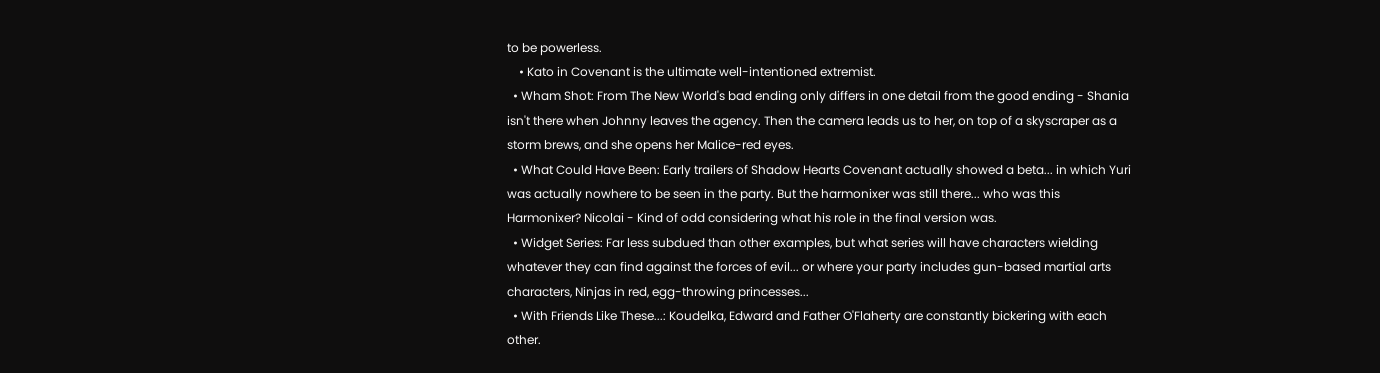to be powerless.
    • Kato in Covenant is the ultimate well-intentioned extremist.
  • Wham Shot: From The New World's bad ending only differs in one detail from the good ending - Shania isn't there when Johnny leaves the agency. Then the camera leads us to her, on top of a skyscraper as a storm brews, and she opens her Malice-red eyes.
  • What Could Have Been: Early trailers of Shadow Hearts Covenant actually showed a beta... in which Yuri was actually nowhere to be seen in the party. But the harmonixer was still there... who was this Harmonixer? Nicolai - Kind of odd considering what his role in the final version was.
  • Widget Series: Far less subdued than other examples, but what series will have characters wielding whatever they can find against the forces of evil... or where your party includes gun-based martial arts characters, Ninjas in red, egg-throwing princesses...
  • With Friends Like These...: Koudelka, Edward and Father O'Flaherty are constantly bickering with each other.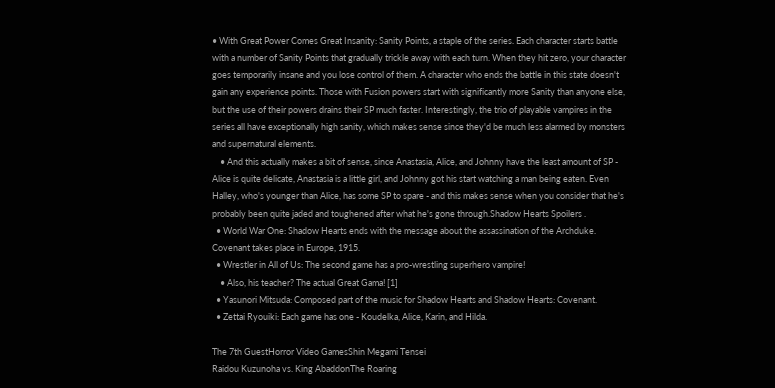• With Great Power Comes Great Insanity: Sanity Points, a staple of the series. Each character starts battle with a number of Sanity Points that gradually trickle away with each turn. When they hit zero, your character goes temporarily insane and you lose control of them. A character who ends the battle in this state doesn't gain any experience points. Those with Fusion powers start with significantly more Sanity than anyone else, but the use of their powers drains their SP much faster. Interestingly, the trio of playable vampires in the series all have exceptionally high sanity, which makes sense since they'd be much less alarmed by monsters and supernatural elements.
    • And this actually makes a bit of sense, since Anastasia, Alice, and Johnny have the least amount of SP - Alice is quite delicate, Anastasia is a little girl, and Johnny got his start watching a man being eaten. Even Halley, who's younger than Alice, has some SP to spare - and this makes sense when you consider that he's probably been quite jaded and toughened after what he's gone through.Shadow Hearts Spoilers .
  • World War One: Shadow Hearts ends with the message about the assassination of the Archduke. Covenant takes place in Europe, 1915.
  • Wrestler in All of Us: The second game has a pro-wrestling superhero vampire!
    • Also, his teacher? The actual Great Gama! [1]
  • Yasunori Mitsuda: Composed part of the music for Shadow Hearts and Shadow Hearts: Covenant.
  • Zettai Ryouiki: Each game has one - Koudelka, Alice, Karin, and Hilda.

The 7th GuestHorror Video GamesShin Megami Tensei
Raidou Kuzunoha vs. King AbaddonThe Roaring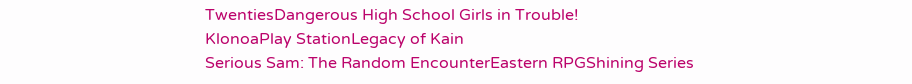TwentiesDangerous High School Girls in Trouble!
KlonoaPlay StationLegacy of Kain
Serious Sam: The Random EncounterEastern RPGShining Series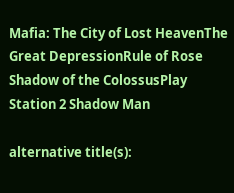Mafia: The City of Lost HeavenThe Great DepressionRule of Rose
Shadow of the ColossusPlay Station 2 Shadow Man

alternative title(s):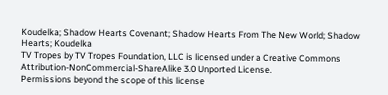Koudelka; Shadow Hearts Covenant; Shadow Hearts From The New World; Shadow Hearts; Koudelka
TV Tropes by TV Tropes Foundation, LLC is licensed under a Creative Commons Attribution-NonCommercial-ShareAlike 3.0 Unported License.
Permissions beyond the scope of this license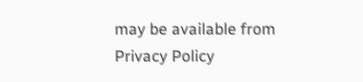may be available from
Privacy Policy